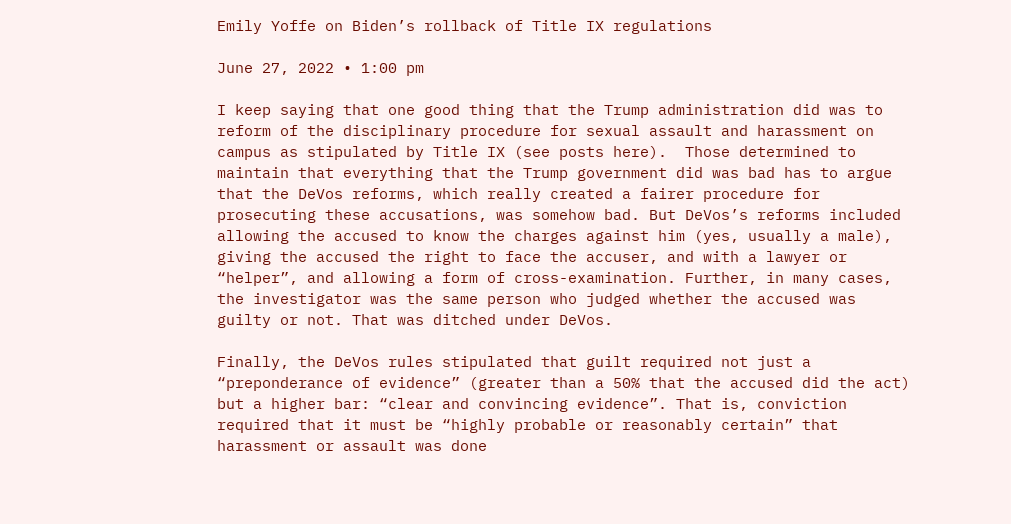Emily Yoffe on Biden’s rollback of Title IX regulations

June 27, 2022 • 1:00 pm

I keep saying that one good thing that the Trump administration did was to reform of the disciplinary procedure for sexual assault and harassment on campus as stipulated by Title IX (see posts here).  Those determined to maintain that everything that the Trump government did was bad has to argue that the DeVos reforms, which really created a fairer procedure for prosecuting these accusations, was somehow bad. But DeVos’s reforms included allowing the accused to know the charges against him (yes, usually a male), giving the accused the right to face the accuser, and with a lawyer or “helper”, and allowing a form of cross-examination. Further, in many cases, the investigator was the same person who judged whether the accused was guilty or not. That was ditched under DeVos.

Finally, the DeVos rules stipulated that guilt required not just a “preponderance of evidence” (greater than a 50% that the accused did the act) but a higher bar: “clear and convincing evidence”. That is, conviction required that it must be “highly probable or reasonably certain” that harassment or assault was done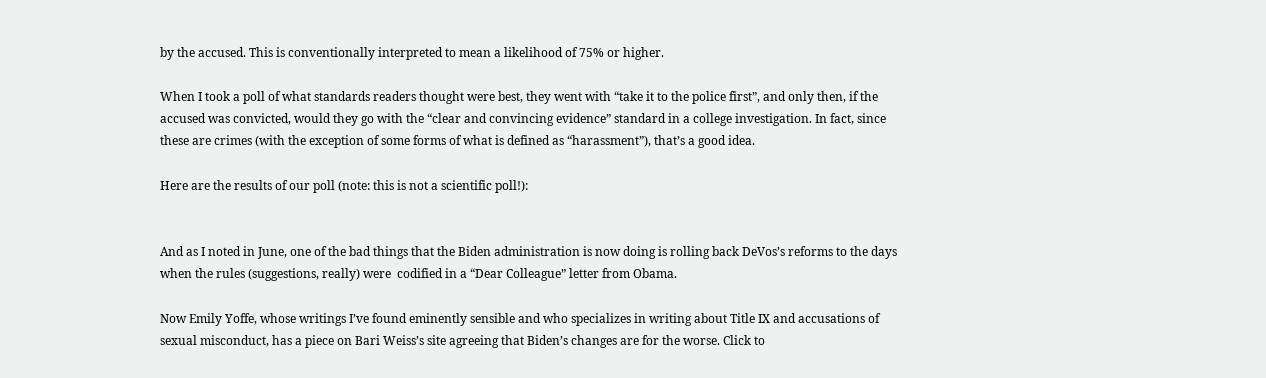by the accused. This is conventionally interpreted to mean a likelihood of 75% or higher.

When I took a poll of what standards readers thought were best, they went with “take it to the police first”, and only then, if the accused was convicted, would they go with the “clear and convincing evidence” standard in a college investigation. In fact, since these are crimes (with the exception of some forms of what is defined as “harassment”), that’s a good idea.

Here are the results of our poll (note: this is not a scientific poll!):


And as I noted in June, one of the bad things that the Biden administration is now doing is rolling back DeVos’s reforms to the days when the rules (suggestions, really) were  codified in a “Dear Colleague” letter from Obama.

Now Emily Yoffe, whose writings I’ve found eminently sensible and who specializes in writing about Title IX and accusations of sexual misconduct, has a piece on Bari Weiss’s site agreeing that Biden’s changes are for the worse. Click to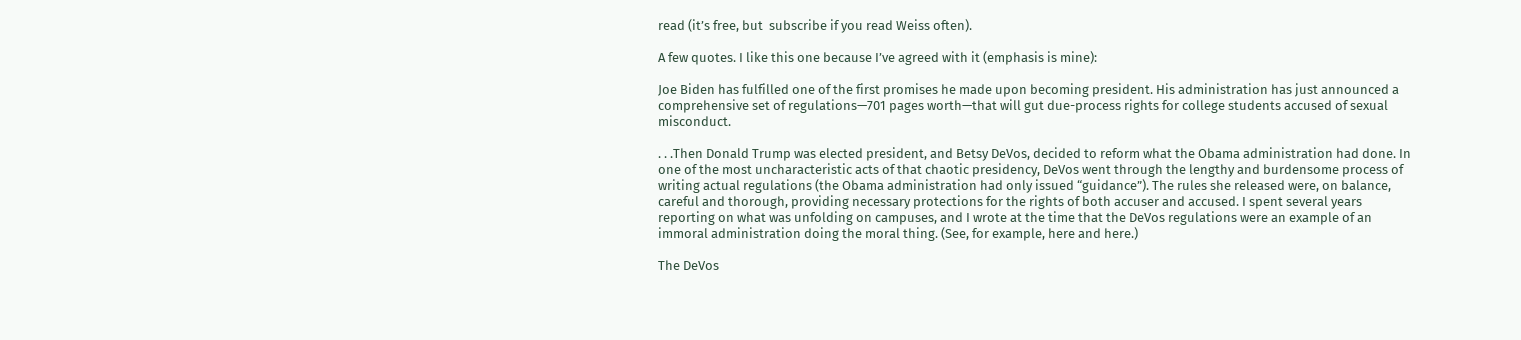read (it’s free, but  subscribe if you read Weiss often).

A few quotes. I like this one because I’ve agreed with it (emphasis is mine):

Joe Biden has fulfilled one of the first promises he made upon becoming president. His administration has just announced a comprehensive set of regulations—701 pages worth—that will gut due-process rights for college students accused of sexual misconduct.

. . .Then Donald Trump was elected president, and Betsy DeVos, decided to reform what the Obama administration had done. In one of the most uncharacteristic acts of that chaotic presidency, DeVos went through the lengthy and burdensome process of writing actual regulations (the Obama administration had only issued “guidance”). The rules she released were, on balance, careful and thorough, providing necessary protections for the rights of both accuser and accused. I spent several years reporting on what was unfolding on campuses, and I wrote at the time that the DeVos regulations were an example of an immoral administration doing the moral thing. (See, for example, here and here.)

The DeVos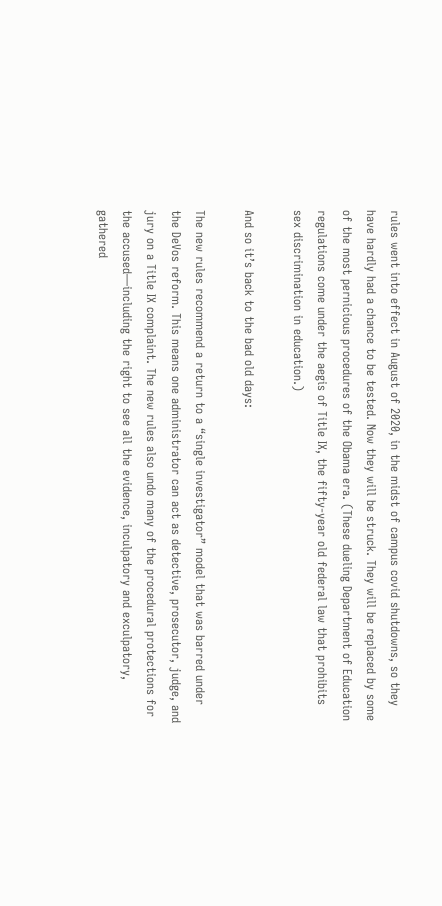rules went into effect in August of 2020, in the midst of campus covid shutdowns, so they have hardly had a chance to be tested. Now they will be struck. They will be replaced by some of the most pernicious procedures of the Obama era. (These dueling Department of Education regulations come under the aegis of Title IX, the fifty-year old federal law that prohibits sex discrimination in education.)

And so it’s back to the bad old days:

The new rules recommend a return to a “single investigator” model that was barred under the DeVos reform. This means one administrator can act as detective, prosecutor, judge, and jury on a Title IX complaint. The new rules also undo many of the procedural protections for the accused—including the right to see all the evidence, inculpatory and exculpatory, gathered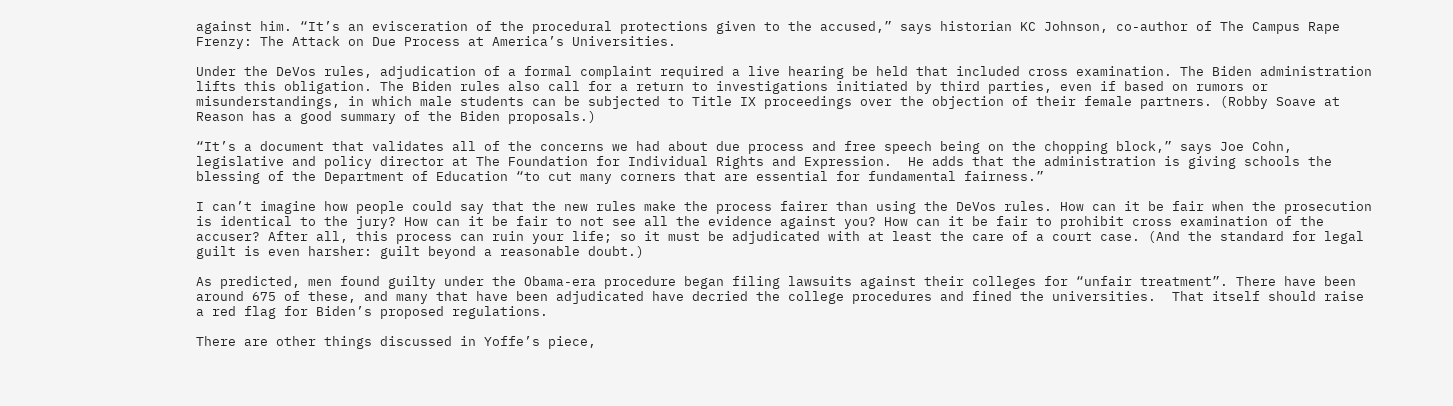against him. “It’s an evisceration of the procedural protections given to the accused,” says historian KC Johnson, co-author of The Campus Rape Frenzy: The Attack on Due Process at America’s Universities.

Under the DeVos rules, adjudication of a formal complaint required a live hearing be held that included cross examination. The Biden administration lifts this obligation. The Biden rules also call for a return to investigations initiated by third parties, even if based on rumors or misunderstandings, in which male students can be subjected to Title IX proceedings over the objection of their female partners. (Robby Soave at Reason has a good summary of the Biden proposals.)

“It’s a document that validates all of the concerns we had about due process and free speech being on the chopping block,” says Joe Cohn, legislative and policy director at The Foundation for Individual Rights and Expression.  He adds that the administration is giving schools the blessing of the Department of Education “to cut many corners that are essential for fundamental fairness.”

I can’t imagine how people could say that the new rules make the process fairer than using the DeVos rules. How can it be fair when the prosecution is identical to the jury? How can it be fair to not see all the evidence against you? How can it be fair to prohibit cross examination of the accuser? After all, this process can ruin your life; so it must be adjudicated with at least the care of a court case. (And the standard for legal guilt is even harsher: guilt beyond a reasonable doubt.)

As predicted, men found guilty under the Obama-era procedure began filing lawsuits against their colleges for “unfair treatment”. There have been around 675 of these, and many that have been adjudicated have decried the college procedures and fined the universities.  That itself should raise a red flag for Biden’s proposed regulations.

There are other things discussed in Yoffe’s piece,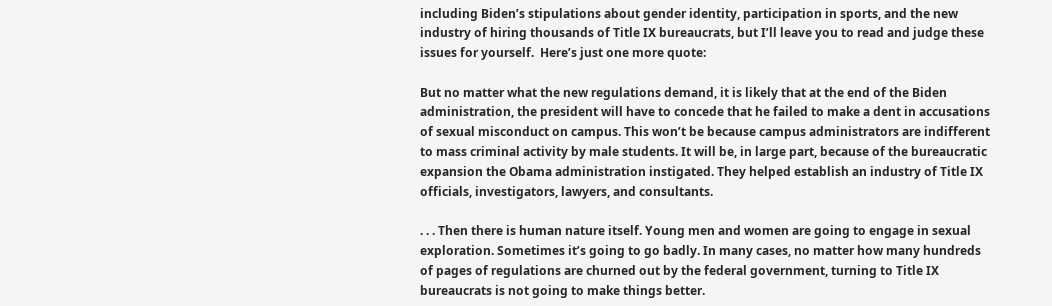including Biden’s stipulations about gender identity, participation in sports, and the new industry of hiring thousands of Title IX bureaucrats, but I’ll leave you to read and judge these issues for yourself.  Here’s just one more quote:

But no matter what the new regulations demand, it is likely that at the end of the Biden administration, the president will have to concede that he failed to make a dent in accusations of sexual misconduct on campus. This won’t be because campus administrators are indifferent to mass criminal activity by male students. It will be, in large part, because of the bureaucratic expansion the Obama administration instigated. They helped establish an industry of Title IX officials, investigators, lawyers, and consultants.

. . . Then there is human nature itself. Young men and women are going to engage in sexual exploration. Sometimes it’s going to go badly. In many cases, no matter how many hundreds of pages of regulations are churned out by the federal government, turning to Title IX bureaucrats is not going to make things better.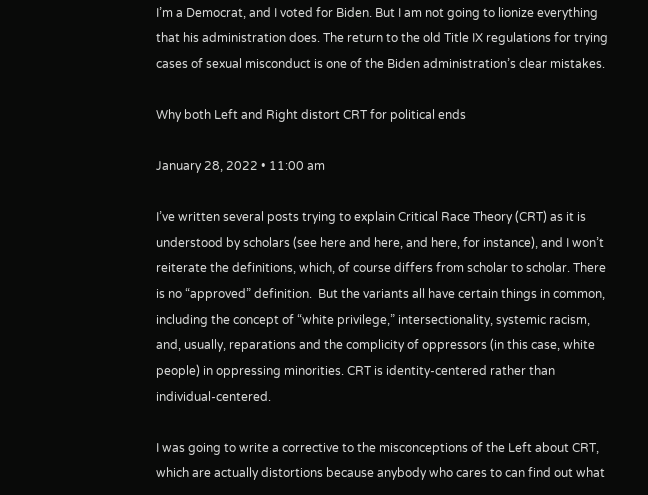I’m a Democrat, and I voted for Biden. But I am not going to lionize everything that his administration does. The return to the old Title IX regulations for trying cases of sexual misconduct is one of the Biden administration’s clear mistakes.

Why both Left and Right distort CRT for political ends

January 28, 2022 • 11:00 am

I’ve written several posts trying to explain Critical Race Theory (CRT) as it is understood by scholars (see here and here, and here, for instance), and I won’t reiterate the definitions, which, of course differs from scholar to scholar. There is no “approved” definition.  But the variants all have certain things in common, including the concept of “white privilege,” intersectionality, systemic racism, and, usually, reparations and the complicity of oppressors (in this case, white people) in oppressing minorities. CRT is identity-centered rather than individual-centered.

I was going to write a corrective to the misconceptions of the Left about CRT, which are actually distortions because anybody who cares to can find out what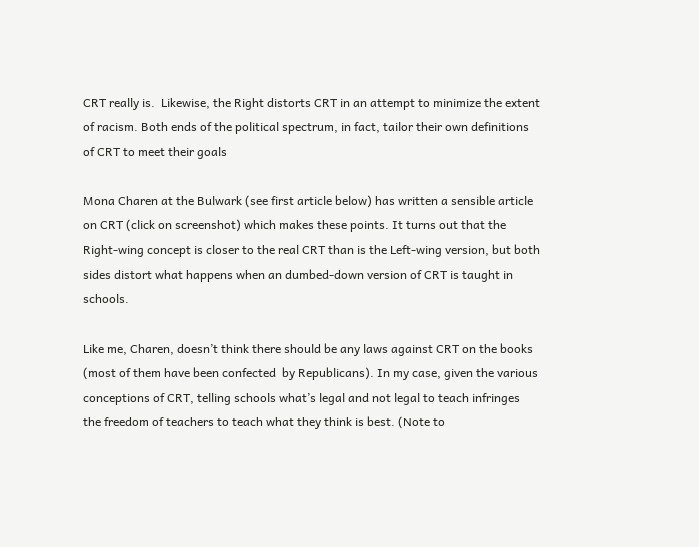CRT really is.  Likewise, the Right distorts CRT in an attempt to minimize the extent of racism. Both ends of the political spectrum, in fact, tailor their own definitions of CRT to meet their goals

Mona Charen at the Bulwark (see first article below) has written a sensible article on CRT (click on screenshot) which makes these points. It turns out that the Right-wing concept is closer to the real CRT than is the Left-wing version, but both sides distort what happens when an dumbed-down version of CRT is taught in schools.

Like me, Charen, doesn’t think there should be any laws against CRT on the books (most of them have been confected  by Republicans). In my case, given the various conceptions of CRT, telling schools what’s legal and not legal to teach infringes the freedom of teachers to teach what they think is best. (Note to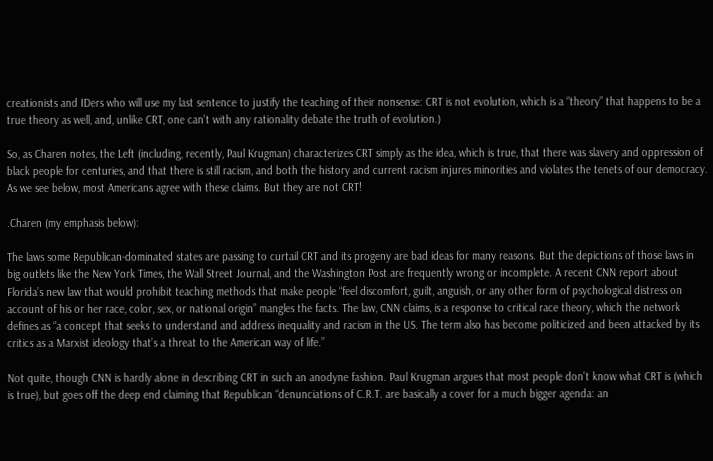creationists and IDers who will use my last sentence to justify the teaching of their nonsense: CRT is not evolution, which is a “theory” that happens to be a true theory as well, and, unlike CRT, one can’t with any rationality debate the truth of evolution.)

So, as Charen notes, the Left (including, recently, Paul Krugman) characterizes CRT simply as the idea, which is true, that there was slavery and oppression of black people for centuries, and that there is still racism, and both the history and current racism injures minorities and violates the tenets of our democracy. As we see below, most Americans agree with these claims. But they are not CRT!

.Charen (my emphasis below):

The laws some Republican-dominated states are passing to curtail CRT and its progeny are bad ideas for many reasons. But the depictions of those laws in big outlets like the New York Times, the Wall Street Journal, and the Washington Post are frequently wrong or incomplete. A recent CNN report about Florida’s new law that would prohibit teaching methods that make people “feel discomfort, guilt, anguish, or any other form of psychological distress on account of his or her race, color, sex, or national origin” mangles the facts. The law, CNN claims, is a response to critical race theory, which the network defines as “a concept that seeks to understand and address inequality and racism in the US. The term also has become politicized and been attacked by its critics as a Marxist ideology that’s a threat to the American way of life.”

Not quite, though CNN is hardly alone in describing CRT in such an anodyne fashion. Paul Krugman argues that most people don’t know what CRT is (which is true), but goes off the deep end claiming that Republican “denunciations of C.R.T. are basically a cover for a much bigger agenda: an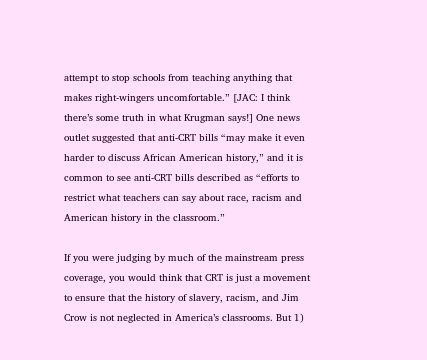attempt to stop schools from teaching anything that makes right-wingers uncomfortable.” [JAC: I think there’s some truth in what Krugman says!] One news outlet suggested that anti-CRT bills “may make it even harder to discuss African American history,” and it is common to see anti-CRT bills described as “efforts to restrict what teachers can say about race, racism and American history in the classroom.”

If you were judging by much of the mainstream press coverage, you would think that CRT is just a movement to ensure that the history of slavery, racism, and Jim Crow is not neglected in America’s classrooms. But 1)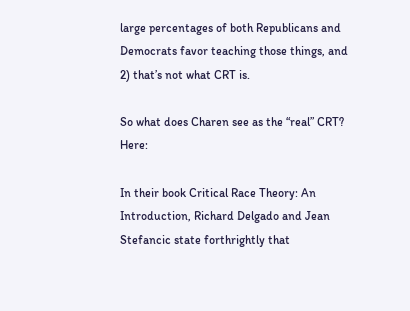large percentages of both Republicans and Democrats favor teaching those things, and 2) that’s not what CRT is.

So what does Charen see as the “real” CRT? Here:

In their book Critical Race Theory: An Introduction, Richard Delgado and Jean Stefancic state forthrightly that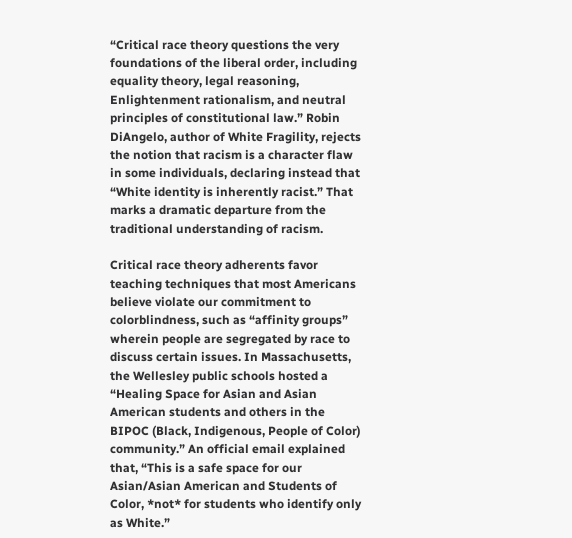“Critical race theory questions the very foundations of the liberal order, including equality theory, legal reasoning, Enlightenment rationalism, and neutral principles of constitutional law.” Robin DiAngelo, author of White Fragility, rejects the notion that racism is a character flaw in some individuals, declaring instead that “White identity is inherently racist.” That marks a dramatic departure from the traditional understanding of racism.

Critical race theory adherents favor teaching techniques that most Americans believe violate our commitment to colorblindness, such as “affinity groups” wherein people are segregated by race to discuss certain issues. In Massachusetts, the Wellesley public schools hosted a “Healing Space for Asian and Asian American students and others in the BIPOC (Black, Indigenous, People of Color) community.” An official email explained that, “This is a safe space for our Asian/Asian American and Students of Color, *not* for students who identify only as White.”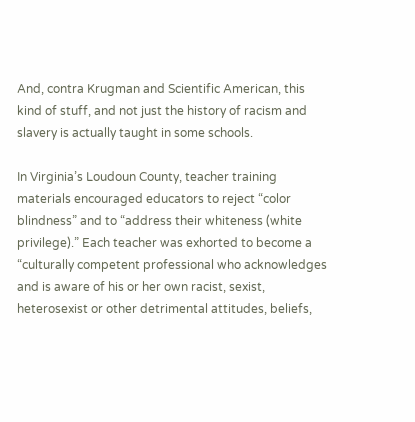And, contra Krugman and Scientific American, this kind of stuff, and not just the history of racism and slavery is actually taught in some schools.

In Virginia’s Loudoun County, teacher training materials encouraged educators to reject “color blindness” and to “address their whiteness (white privilege).” Each teacher was exhorted to become a “culturally competent professional who acknowledges and is aware of his or her own racist, sexist, heterosexist or other detrimental attitudes, beliefs,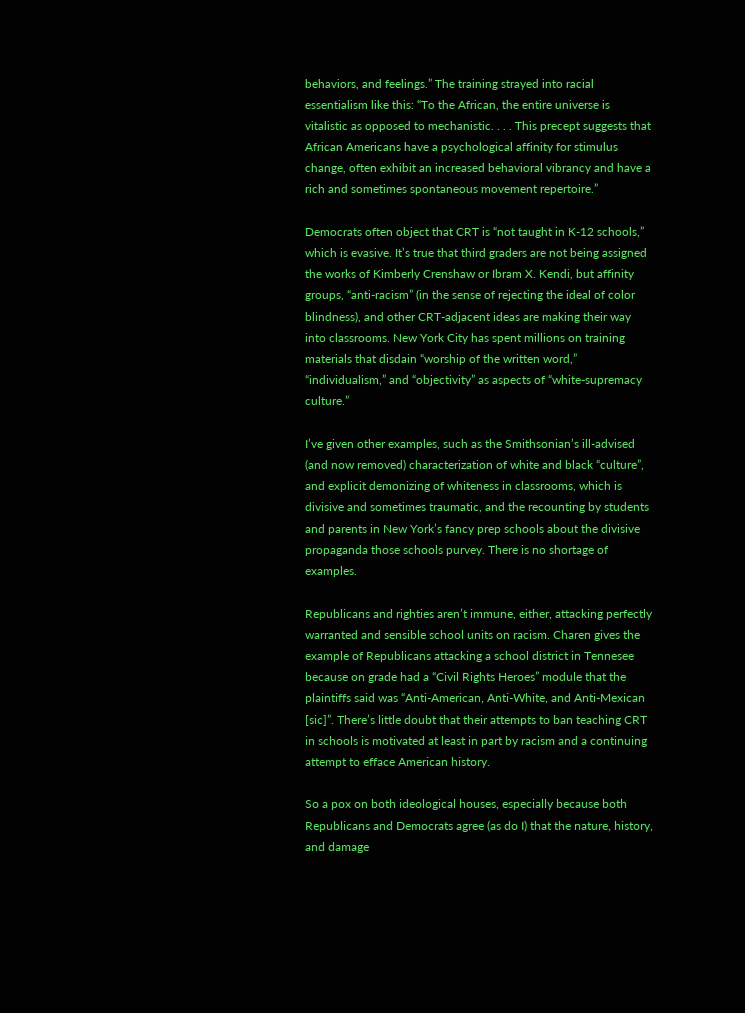behaviors, and feelings.” The training strayed into racial essentialism like this: “To the African, the entire universe is vitalistic as opposed to mechanistic. . . . This precept suggests that African Americans have a psychological affinity for stimulus change, often exhibit an increased behavioral vibrancy and have a rich and sometimes spontaneous movement repertoire.”

Democrats often object that CRT is “not taught in K-12 schools,” which is evasive. It’s true that third graders are not being assigned the works of Kimberly Crenshaw or Ibram X. Kendi, but affinity groups, “anti-racism” (in the sense of rejecting the ideal of color blindness), and other CRT-adjacent ideas are making their way into classrooms. New York City has spent millions on training materials that disdain “worship of the written word,” “individualism,” and “objectivity” as aspects of “white-supremacy culture.”

I’ve given other examples, such as the Smithsonian’s ill-advised (and now removed) characterization of white and black “culture”, and explicit demonizing of whiteness in classrooms, which is divisive and sometimes traumatic, and the recounting by students and parents in New York’s fancy prep schools about the divisive propaganda those schools purvey. There is no shortage of examples.

Republicans and righties aren’t immune, either, attacking perfectly warranted and sensible school units on racism. Charen gives the example of Republicans attacking a school district in Tennesee because on grade had a “Civil Rights Heroes” module that the plaintiffs said was “Anti-American, Anti-White, and Anti-Mexican [sic]”. There’s little doubt that their attempts to ban teaching CRT in schools is motivated at least in part by racism and a continuing attempt to efface American history.

So a pox on both ideological houses, especially because both Republicans and Democrats agree (as do I) that the nature, history, and damage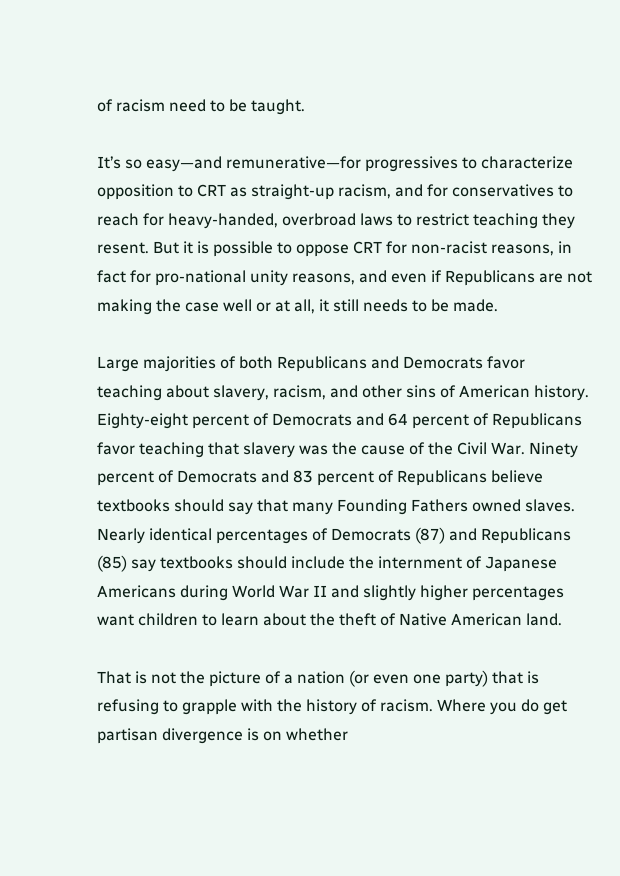of racism need to be taught.

It’s so easy—and remunerative—for progressives to characterize opposition to CRT as straight-up racism, and for conservatives to reach for heavy-handed, overbroad laws to restrict teaching they resent. But it is possible to oppose CRT for non-racist reasons, in fact for pro-national unity reasons, and even if Republicans are not making the case well or at all, it still needs to be made.

Large majorities of both Republicans and Democrats favor teaching about slavery, racism, and other sins of American history. Eighty-eight percent of Democrats and 64 percent of Republicans favor teaching that slavery was the cause of the Civil War. Ninety percent of Democrats and 83 percent of Republicans believe textbooks should say that many Founding Fathers owned slaves. Nearly identical percentages of Democrats (87) and Republicans (85) say textbooks should include the internment of Japanese Americans during World War II and slightly higher percentages want children to learn about the theft of Native American land.

That is not the picture of a nation (or even one party) that is refusing to grapple with the history of racism. Where you do get partisan divergence is on whether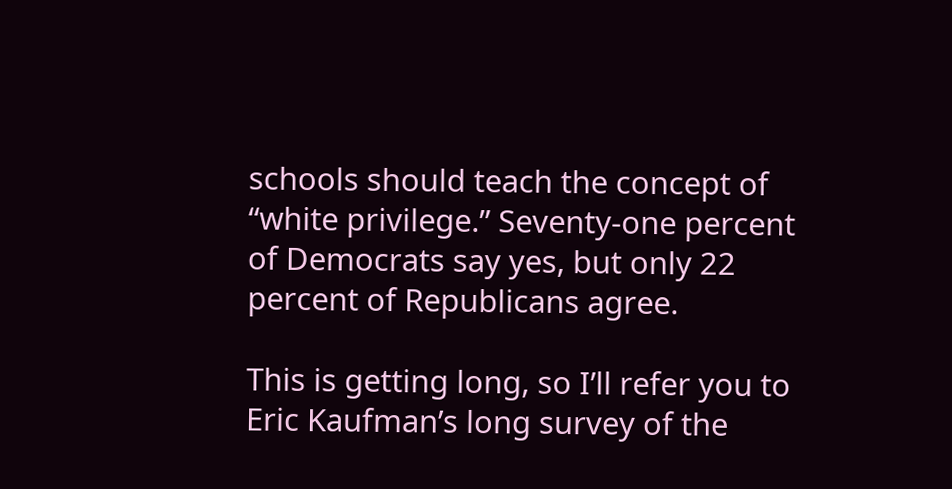schools should teach the concept of “white privilege.” Seventy-one percent of Democrats say yes, but only 22 percent of Republicans agree.

This is getting long, so I’ll refer you to Eric Kaufman’s long survey of the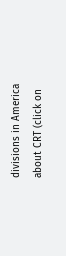divisions in America about CRT (click on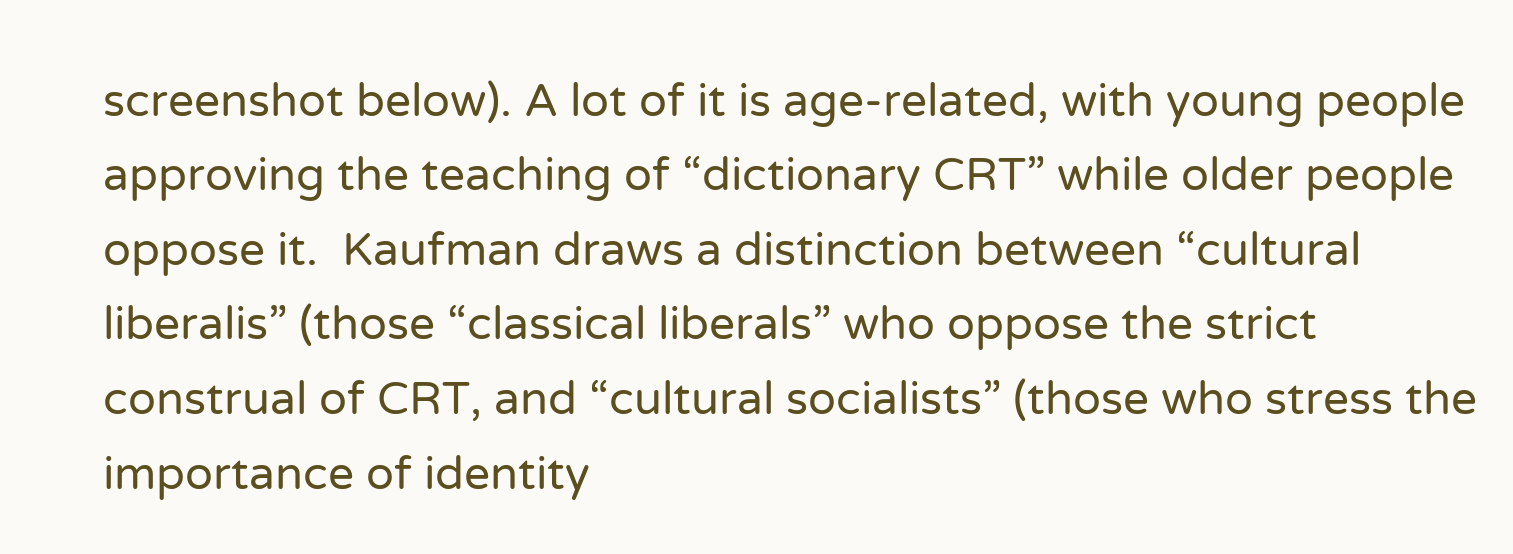screenshot below). A lot of it is age-related, with young people approving the teaching of “dictionary CRT” while older people oppose it.  Kaufman draws a distinction between “cultural liberalis” (those “classical liberals” who oppose the strict construal of CRT, and “cultural socialists” (those who stress the importance of identity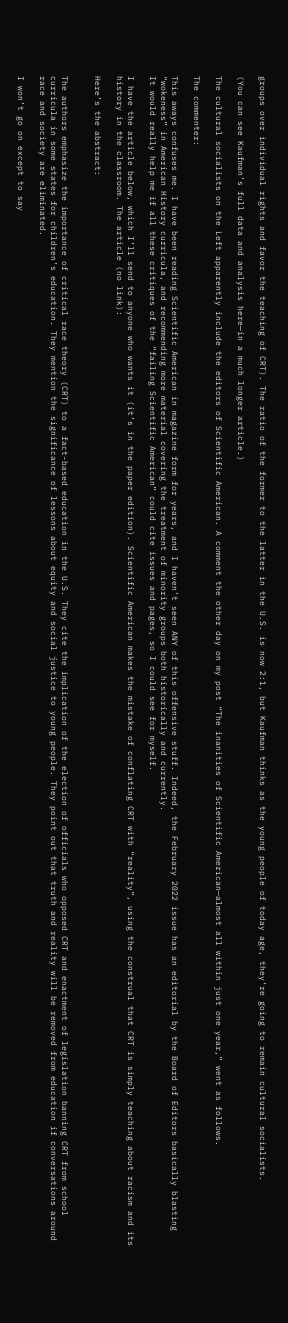groups over individual rights and favor the teaching of CRT). The ratio of the former to the latter in the U.S. is now 2:1, but Kaufman thinks as the young people of today age, they’re going to remain cultural socialists.

(You can see Kaufman’s full data and analysis here—in a much longer article.)

The cultural socialists on the Left apparently include the editors of Scientific American. A comment the other day on my post “The inanities of Scientific American—almost all within just one year,” went as follows.

The commenter:

This aways confuses me. I have been reading Scientific American in magazine form for years, and I haven’t seen ANY of this offensive stuff. Indeed, the February 2022 issue has an editorial by the Board of Editors basically blasting “wokeness” in American History curricula, and recommending more material covering the treatment of minority groups both historically and currently.
It would really help me if all these critiques of the “failing Scientific American” could cite issues and pages, so I could see for myself.

I have the article below, which I’ll send to anyone who wants it (it’s in the paper edition). Scientific American makes the mistake of conflating CRT with “reality”, using the construal that CRT is simply teaching about racism and its history in the classroom. The article (no link):

Here’s the abstract:


The authors emphasize the importance of critical race theory (CRT) to a fact-based education in the U.S. They cite the implication of the election of officials who opposed CRT and enactment of legislation banning CRT from school curricula in some states for children’s education. They mention the significance of lessons about equity and social justice to young people. They point out that truth and reality will be removed from education if conversations around race and society are eliminated.

I won’t go on except to say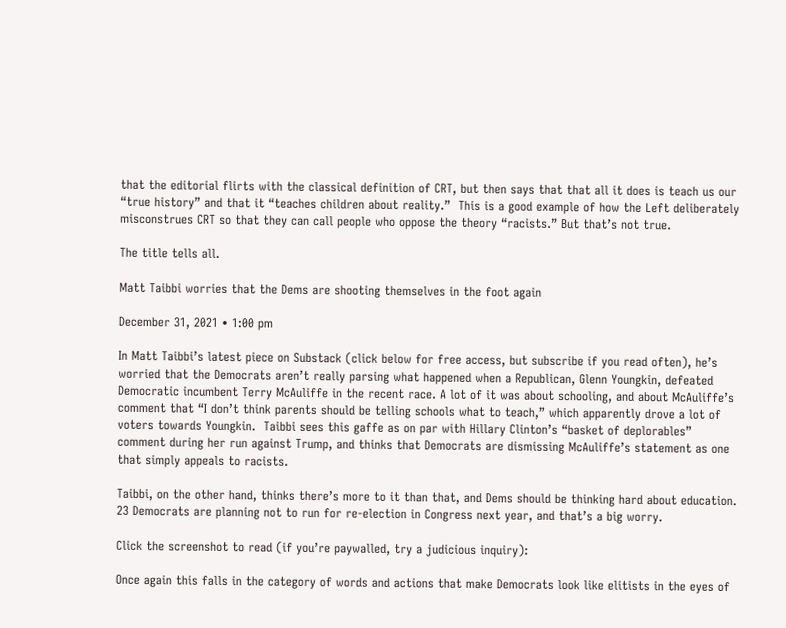that the editorial flirts with the classical definition of CRT, but then says that that all it does is teach us our “true history” and that it “teaches children about reality.”  This is a good example of how the Left deliberately misconstrues CRT so that they can call people who oppose the theory “racists.” But that’s not true.

The title tells all.

Matt Taibbi worries that the Dems are shooting themselves in the foot again

December 31, 2021 • 1:00 pm

In Matt Taibbi’s latest piece on Substack (click below for free access, but subscribe if you read often), he’s worried that the Democrats aren’t really parsing what happened when a Republican, Glenn Youngkin, defeated Democratic incumbent Terry McAuliffe in the recent race. A lot of it was about schooling, and about McAuliffe’s comment that “I don’t think parents should be telling schools what to teach,” which apparently drove a lot of voters towards Youngkin.  Taibbi sees this gaffe as on par with Hillary Clinton’s “basket of deplorables” comment during her run against Trump, and thinks that Democrats are dismissing McAuliffe’s statement as one that simply appeals to racists.

Taibbi, on the other hand, thinks there’s more to it than that, and Dems should be thinking hard about education. 23 Democrats are planning not to run for re-election in Congress next year, and that’s a big worry.

Click the screenshot to read (if you’re paywalled, try a judicious inquiry):

Once again this falls in the category of words and actions that make Democrats look like elitists in the eyes of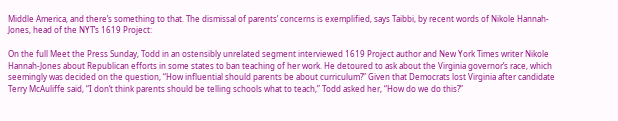Middle America, and there’s something to that. The dismissal of parents’ concerns is exemplified, says Taibbi, by recent words of Nikole Hannah-Jones, head of the NYT’s 1619 Project:

On the full Meet the Press Sunday, Todd in an ostensibly unrelated segment interviewed 1619 Project author and New York Times writer Nikole Hannah-Jones about Republican efforts in some states to ban teaching of her work. He detoured to ask about the Virginia governor’s race, which seemingly was decided on the question, “How influential should parents be about curriculum?” Given that Democrats lost Virginia after candidate Terry McAuliffe said, “I don’t think parents should be telling schools what to teach,” Todd asked her, “How do we do this?”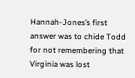Hannah-Jones’s first answer was to chide Todd for not remembering that Virginia was lost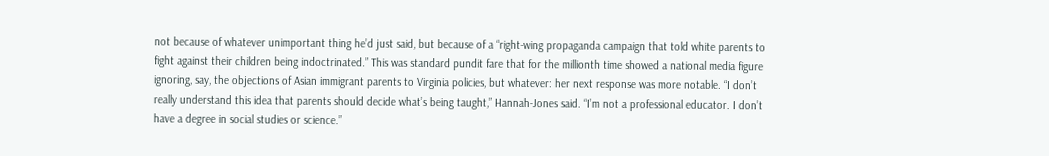not because of whatever unimportant thing he’d just said, but because of a “right-wing propaganda campaign that told white parents to fight against their children being indoctrinated.” This was standard pundit fare that for the millionth time showed a national media figure ignoring, say, the objections of Asian immigrant parents to Virginia policies, but whatever: her next response was more notable. “I don’t really understand this idea that parents should decide what’s being taught,” Hannah-Jones said. “I’m not a professional educator. I don’t have a degree in social studies or science.”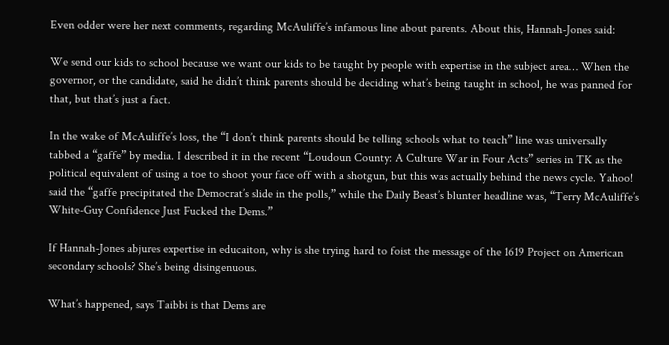Even odder were her next comments, regarding McAuliffe’s infamous line about parents. About this, Hannah-Jones said:

We send our kids to school because we want our kids to be taught by people with expertise in the subject area… When the governor, or the candidate, said he didn’t think parents should be deciding what’s being taught in school, he was panned for that, but that’s just a fact.

In the wake of McAuliffe’s loss, the “I don’t think parents should be telling schools what to teach” line was universally tabbed a “gaffe” by media. I described it in the recent “Loudoun County: A Culture War in Four Acts” series in TK as the political equivalent of using a toe to shoot your face off with a shotgun, but this was actually behind the news cycle. Yahoo! said the “gaffe precipitated the Democrat’s slide in the polls,” while the Daily Beast’s blunter headline was, “Terry McAuliffe’s White-Guy Confidence Just Fucked the Dems.”

If Hannah-Jones abjures expertise in educaiton, why is she trying hard to foist the message of the 1619 Project on American secondary schools? She’s being disingenuous.

What’s happened, says Taibbi is that Dems are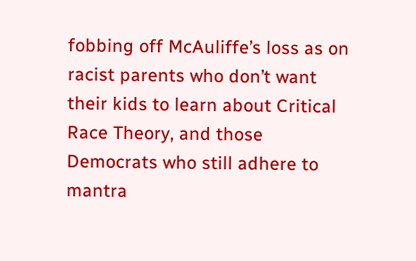fobbing off McAuliffe’s loss as on racist parents who don’t want their kids to learn about Critical Race Theory, and those Democrats who still adhere to mantra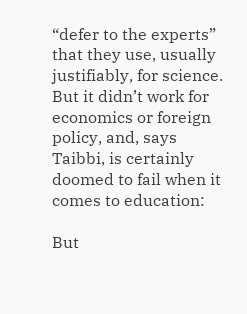“defer to the experts” that they use, usually justifiably, for science. But it didn’t work for economics or foreign policy, and, says Taibbi, is certainly doomed to fail when it comes to education:

But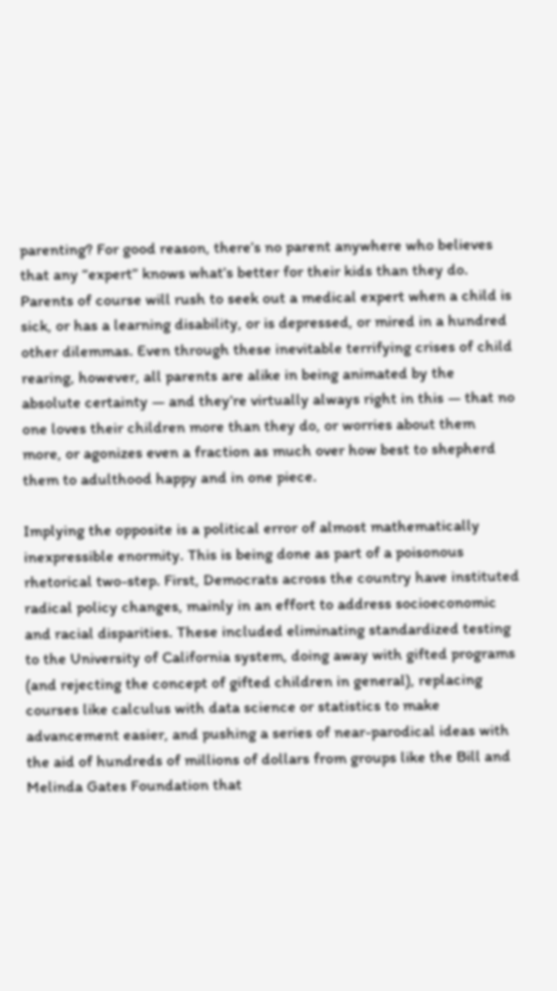parenting? For good reason, there’s no parent anywhere who believes that any “expert” knows what’s better for their kids than they do. Parents of course will rush to seek out a medical expert when a child is sick, or has a learning disability, or is depressed, or mired in a hundred other dilemmas. Even through these inevitable terrifying crises of child rearing, however, all parents are alike in being animated by the absolute certainty — and they’re virtually always right in this — that no one loves their children more than they do, or worries about them more, or agonizes even a fraction as much over how best to shepherd them to adulthood happy and in one piece.

Implying the opposite is a political error of almost mathematically inexpressible enormity. This is being done as part of a poisonous rhetorical two-step. First, Democrats across the country have instituted radical policy changes, mainly in an effort to address socioeconomic and racial disparities. These included eliminating standardized testing to the University of California system, doing away with gifted programs (and rejecting the concept of gifted children in general), replacing courses like calculus with data science or statistics to make advancement easier, and pushing a series of near-parodical ideas with the aid of hundreds of millions of dollars from groups like the Bill and Melinda Gates Foundation that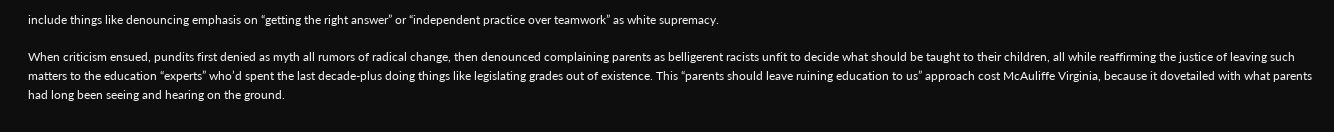include things like denouncing emphasis on “getting the right answer” or “independent practice over teamwork” as white supremacy.

When criticism ensued, pundits first denied as myth all rumors of radical change, then denounced complaining parents as belligerent racists unfit to decide what should be taught to their children, all while reaffirming the justice of leaving such matters to the education “experts” who’d spent the last decade-plus doing things like legislating grades out of existence. This “parents should leave ruining education to us” approach cost McAuliffe Virginia, because it dovetailed with what parents had long been seeing and hearing on the ground.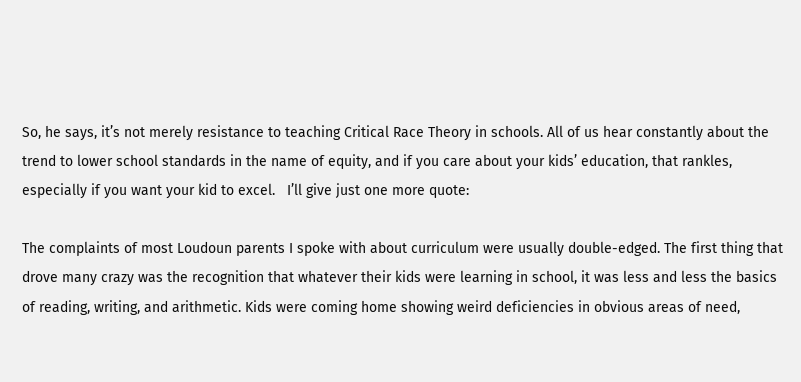So, he says, it’s not merely resistance to teaching Critical Race Theory in schools. All of us hear constantly about the trend to lower school standards in the name of equity, and if you care about your kids’ education, that rankles, especially if you want your kid to excel.   I’ll give just one more quote:

The complaints of most Loudoun parents I spoke with about curriculum were usually double-edged. The first thing that drove many crazy was the recognition that whatever their kids were learning in school, it was less and less the basics of reading, writing, and arithmetic. Kids were coming home showing weird deficiencies in obvious areas of need,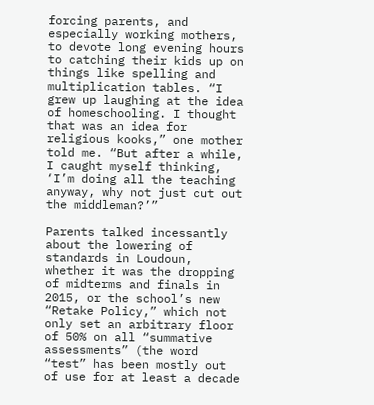forcing parents, and especially working mothers, to devote long evening hours to catching their kids up on things like spelling and multiplication tables. “I grew up laughing at the idea of homeschooling. I thought that was an idea for religious kooks,” one mother told me. “But after a while, I caught myself thinking, ‘I’m doing all the teaching anyway, why not just cut out the middleman?’”

Parents talked incessantly about the lowering of standards in Loudoun, whether it was the dropping of midterms and finals in 2015, or the school’s new “Retake Policy,” which not only set an arbitrary floor of 50% on all “summative assessments” (the word “test” has been mostly out of use for at least a decade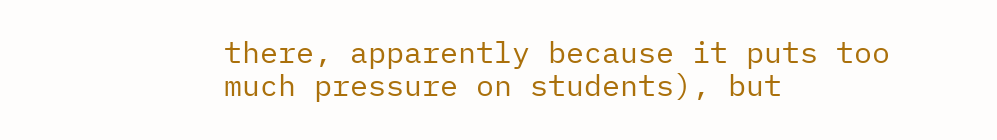there, apparently because it puts too much pressure on students), but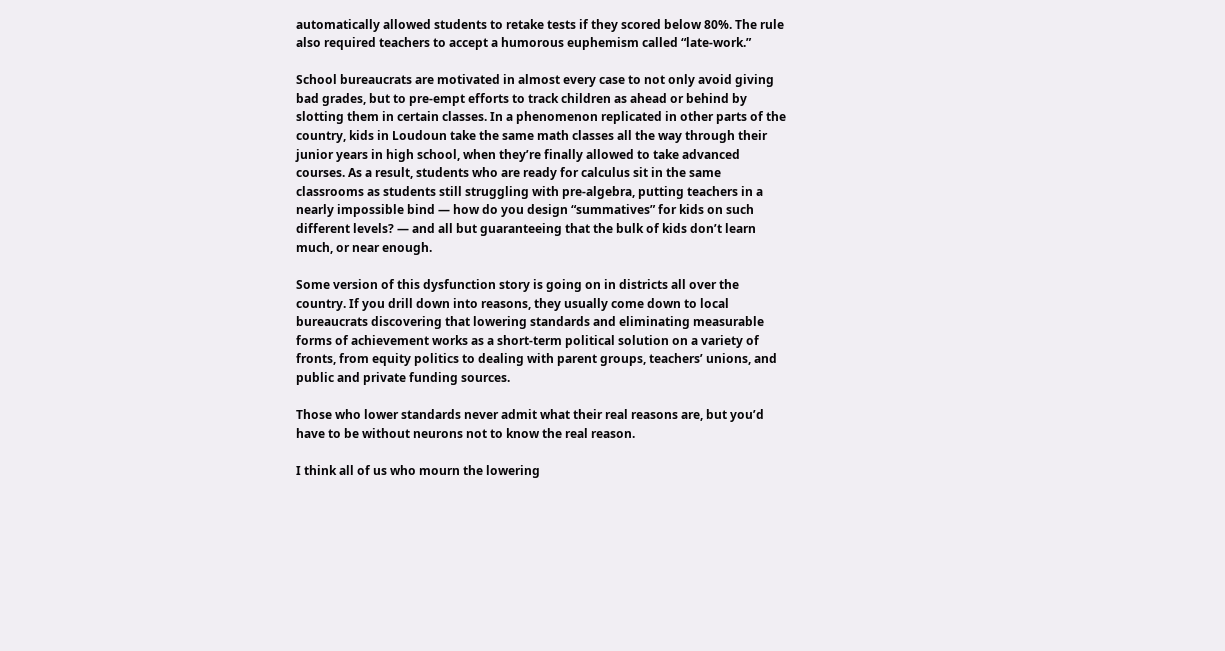automatically allowed students to retake tests if they scored below 80%. The rule also required teachers to accept a humorous euphemism called “late-work.”

School bureaucrats are motivated in almost every case to not only avoid giving bad grades, but to pre-empt efforts to track children as ahead or behind by slotting them in certain classes. In a phenomenon replicated in other parts of the country, kids in Loudoun take the same math classes all the way through their junior years in high school, when they’re finally allowed to take advanced courses. As a result, students who are ready for calculus sit in the same classrooms as students still struggling with pre-algebra, putting teachers in a nearly impossible bind — how do you design “summatives” for kids on such different levels? — and all but guaranteeing that the bulk of kids don’t learn much, or near enough.

Some version of this dysfunction story is going on in districts all over the country. If you drill down into reasons, they usually come down to local bureaucrats discovering that lowering standards and eliminating measurable forms of achievement works as a short-term political solution on a variety of fronts, from equity politics to dealing with parent groups, teachers’ unions, and public and private funding sources.

Those who lower standards never admit what their real reasons are, but you’d have to be without neurons not to know the real reason.

I think all of us who mourn the lowering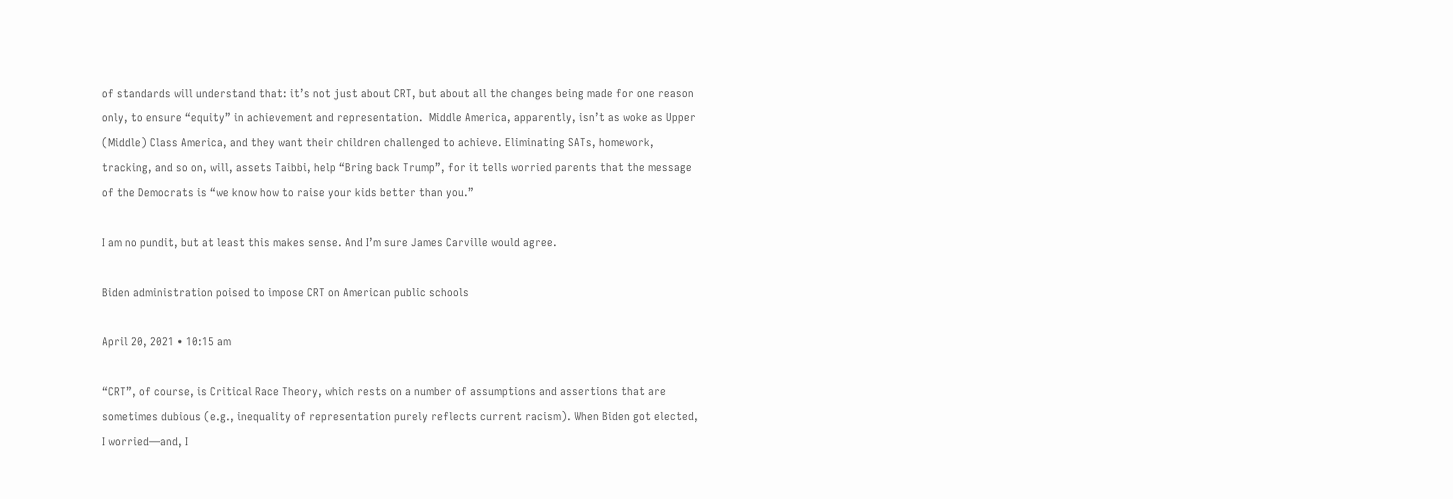of standards will understand that: it’s not just about CRT, but about all the changes being made for one reason only, to ensure “equity” in achievement and representation.  Middle America, apparently, isn’t as woke as Upper (Middle) Class America, and they want their children challenged to achieve. Eliminating SATs, homework, tracking, and so on, will, assets Taibbi, help “Bring back Trump”, for it tells worried parents that the message of the Democrats is “we know how to raise your kids better than you.”

I am no pundit, but at least this makes sense. And I’m sure James Carville would agree.

Biden administration poised to impose CRT on American public schools

April 20, 2021 • 10:15 am

“CRT”, of course, is Critical Race Theory, which rests on a number of assumptions and assertions that are sometimes dubious (e.g., inequality of representation purely reflects current racism). When Biden got elected, I worried—and, I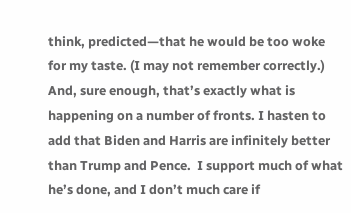think, predicted—that he would be too woke for my taste. (I may not remember correctly.) And, sure enough, that’s exactly what is happening on a number of fronts. I hasten to add that Biden and Harris are infinitely better than Trump and Pence.  I support much of what he’s done, and I don’t much care if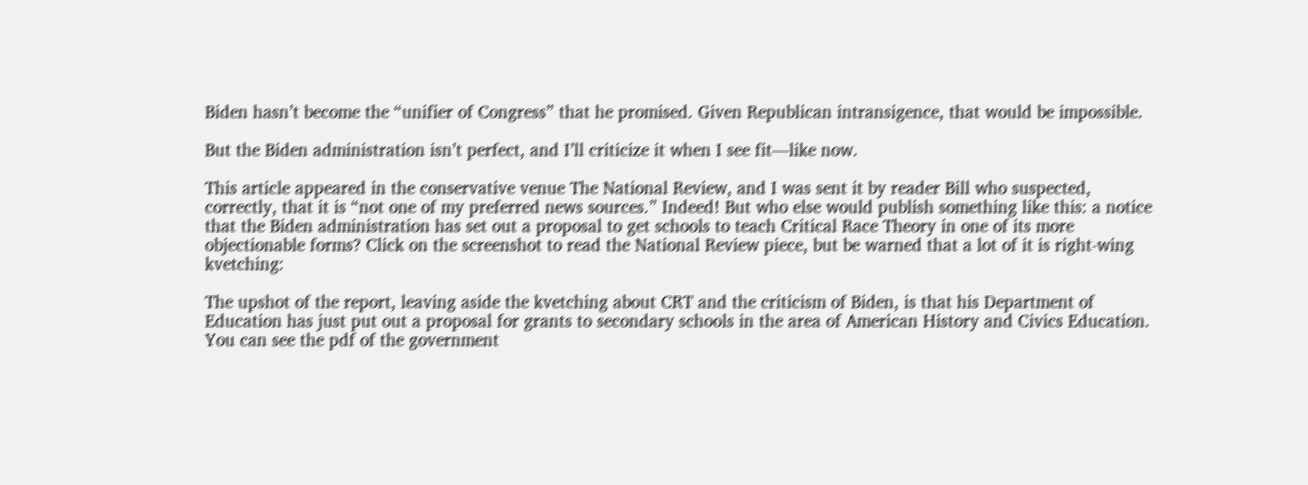Biden hasn’t become the “unifier of Congress” that he promised. Given Republican intransigence, that would be impossible.

But the Biden administration isn’t perfect, and I’ll criticize it when I see fit—like now.

This article appeared in the conservative venue The National Review, and I was sent it by reader Bill who suspected, correctly, that it is “not one of my preferred news sources.” Indeed! But who else would publish something like this: a notice that the Biden administration has set out a proposal to get schools to teach Critical Race Theory in one of its more objectionable forms? Click on the screenshot to read the National Review piece, but be warned that a lot of it is right-wing kvetching:

The upshot of the report, leaving aside the kvetching about CRT and the criticism of Biden, is that his Department of Education has just put out a proposal for grants to secondary schools in the area of American History and Civics Education. You can see the pdf of the government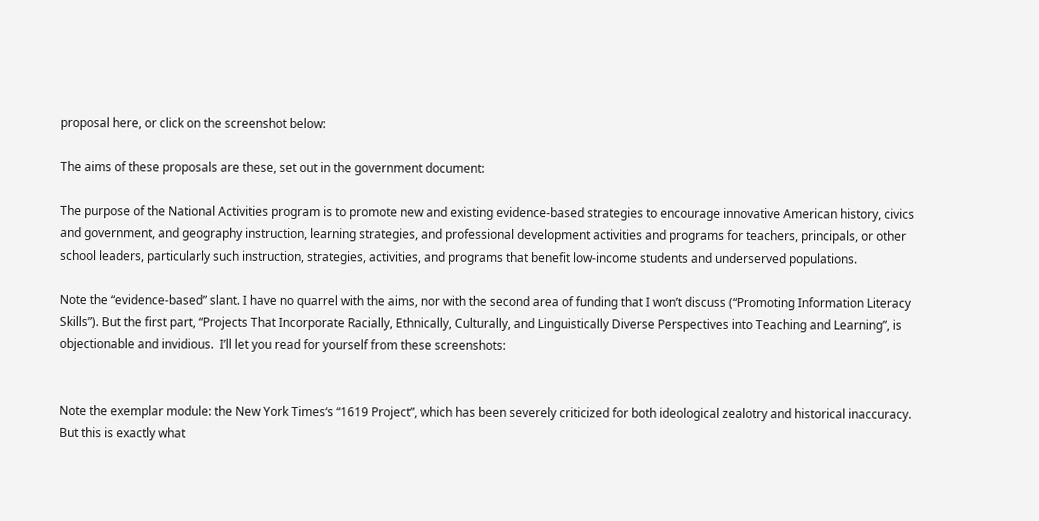proposal here, or click on the screenshot below:

The aims of these proposals are these, set out in the government document:

The purpose of the National Activities program is to promote new and existing evidence-based strategies to encourage innovative American history, civics and government, and geography instruction, learning strategies, and professional development activities and programs for teachers, principals, or other school leaders, particularly such instruction, strategies, activities, and programs that benefit low-income students and underserved populations.

Note the “evidence-based” slant. I have no quarrel with the aims, nor with the second area of funding that I won’t discuss (“Promoting Information Literacy Skills”). But the first part, “Projects That Incorporate Racially, Ethnically, Culturally, and Linguistically Diverse Perspectives into Teaching and Learning”, is objectionable and invidious.  I’ll let you read for yourself from these screenshots:


Note the exemplar module: the New York Times‘s “1619 Project”, which has been severely criticized for both ideological zealotry and historical inaccuracy. But this is exactly what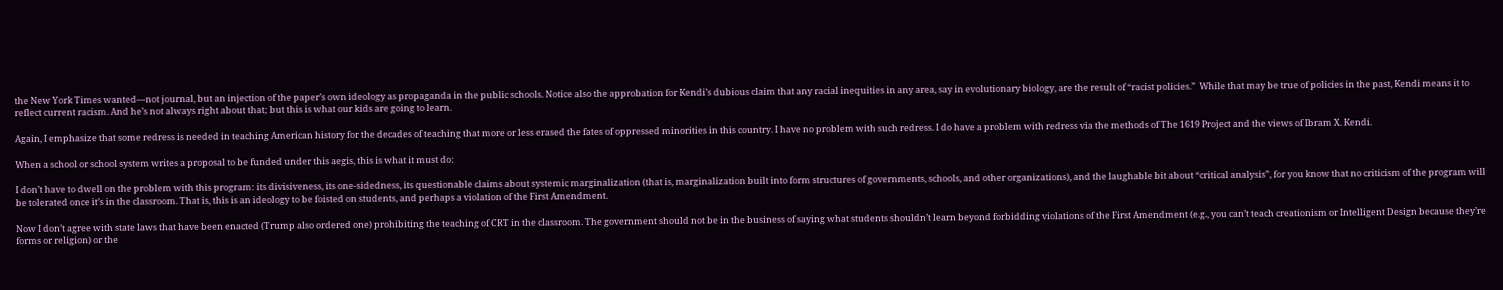the New York Times wanted—not journal, but an injection of the paper’s own ideology as propaganda in the public schools. Notice also the approbation for Kendi’s dubious claim that any racial inequities in any area, say in evolutionary biology, are the result of “racist policies.”  While that may be true of policies in the past, Kendi means it to reflect current racism. And he’s not always right about that; but this is what our kids are going to learn.

Again, I emphasize that some redress is needed in teaching American history for the decades of teaching that more or less erased the fates of oppressed minorities in this country. I have no problem with such redress. I do have a problem with redress via the methods of The 1619 Project and the views of Ibram X. Kendi.

When a school or school system writes a proposal to be funded under this aegis, this is what it must do:

I don’t have to dwell on the problem with this program: its divisiveness, its one-sidedness, its questionable claims about systemic marginalization (that is, marginalization built into form structures of governments, schools, and other organizations), and the laughable bit about “critical analysis”, for you know that no criticism of the program will be tolerated once it’s in the classroom. That is, this is an ideology to be foisted on students, and perhaps a violation of the First Amendment.

Now I don’t agree with state laws that have been enacted (Trump also ordered one) prohibiting the teaching of CRT in the classroom. The government should not be in the business of saying what students shouldn’t learn beyond forbidding violations of the First Amendment (e.g., you can’t teach creationism or Intelligent Design because they’re forms or religion) or the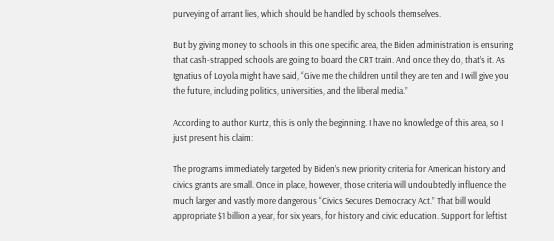purveying of arrant lies, which should be handled by schools themselves.

But by giving money to schools in this one specific area, the Biden administration is ensuring that cash-strapped schools are going to board the CRT train. And once they do, that’s it. As Ignatius of Loyola might have said, “Give me the children until they are ten and I will give you the future, including politics, universities, and the liberal media.”

According to author Kurtz, this is only the beginning. I have no knowledge of this area, so I just present his claim:

The programs immediately targeted by Biden’s new priority criteria for American history and civics grants are small. Once in place, however, those criteria will undoubtedly influence the much larger and vastly more dangerous “Civics Secures Democracy Act.” That bill would appropriate $1 billion a year, for six years, for history and civic education. Support for leftist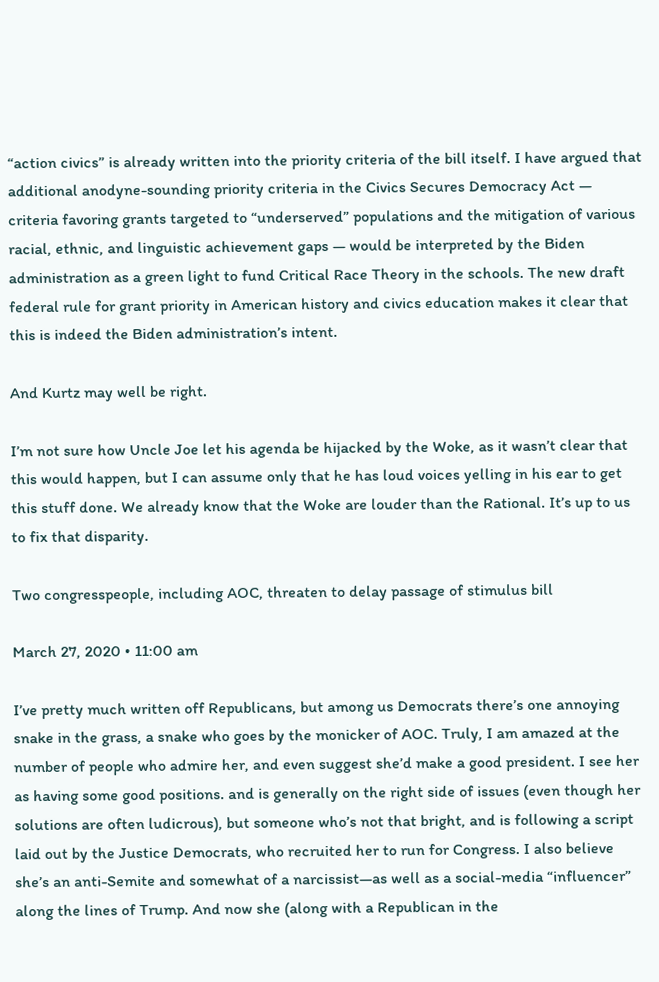“action civics” is already written into the priority criteria of the bill itself. I have argued that additional anodyne-sounding priority criteria in the Civics Secures Democracy Act — criteria favoring grants targeted to “underserved” populations and the mitigation of various racial, ethnic, and linguistic achievement gaps — would be interpreted by the Biden administration as a green light to fund Critical Race Theory in the schools. The new draft federal rule for grant priority in American history and civics education makes it clear that this is indeed the Biden administration’s intent.

And Kurtz may well be right.

I’m not sure how Uncle Joe let his agenda be hijacked by the Woke, as it wasn’t clear that this would happen, but I can assume only that he has loud voices yelling in his ear to get this stuff done. We already know that the Woke are louder than the Rational. It’s up to us to fix that disparity.

Two congresspeople, including AOC, threaten to delay passage of stimulus bill

March 27, 2020 • 11:00 am

I’ve pretty much written off Republicans, but among us Democrats there’s one annoying snake in the grass, a snake who goes by the monicker of AOC. Truly, I am amazed at the number of people who admire her, and even suggest she’d make a good president. I see her as having some good positions. and is generally on the right side of issues (even though her solutions are often ludicrous), but someone who’s not that bright, and is following a script laid out by the Justice Democrats, who recruited her to run for Congress. I also believe she’s an anti-Semite and somewhat of a narcissist—as well as a social-media “influencer” along the lines of Trump. And now she (along with a Republican in the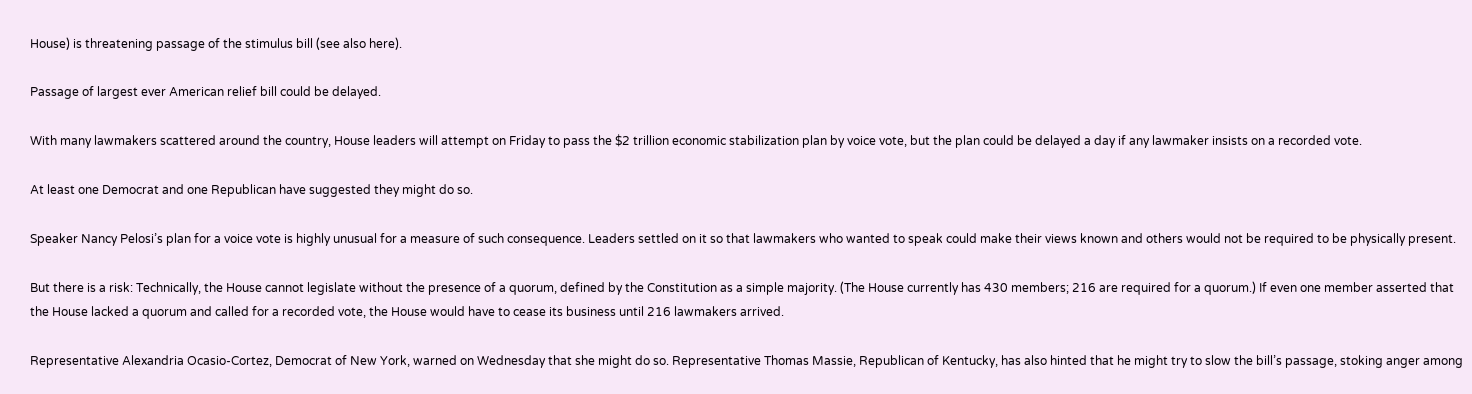House) is threatening passage of the stimulus bill (see also here).

Passage of largest ever American relief bill could be delayed.

With many lawmakers scattered around the country, House leaders will attempt on Friday to pass the $2 trillion economic stabilization plan by voice vote, but the plan could be delayed a day if any lawmaker insists on a recorded vote.

At least one Democrat and one Republican have suggested they might do so.

Speaker Nancy Pelosi’s plan for a voice vote is highly unusual for a measure of such consequence. Leaders settled on it so that lawmakers who wanted to speak could make their views known and others would not be required to be physically present.

But there is a risk: Technically, the House cannot legislate without the presence of a quorum, defined by the Constitution as a simple majority. (The House currently has 430 members; 216 are required for a quorum.) If even one member asserted that the House lacked a quorum and called for a recorded vote, the House would have to cease its business until 216 lawmakers arrived.

Representative Alexandria Ocasio-Cortez, Democrat of New York, warned on Wednesday that she might do so. Representative Thomas Massie, Republican of Kentucky, has also hinted that he might try to slow the bill’s passage, stoking anger among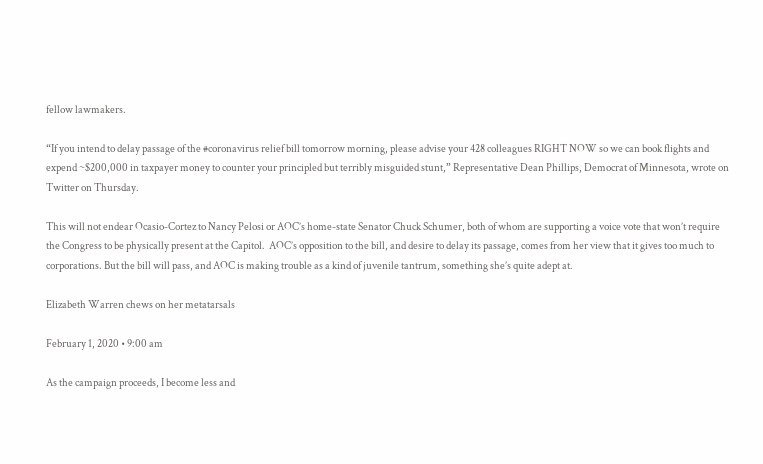fellow lawmakers.

“If you intend to delay passage of the #coronavirus relief bill tomorrow morning, please advise your 428 colleagues RIGHT NOW so we can book flights and expend ~$200,000 in taxpayer money to counter your principled but terribly misguided stunt,” Representative Dean Phillips, Democrat of Minnesota, wrote on Twitter on Thursday.

This will not endear Ocasio-Cortez to Nancy Pelosi or AOC’s home-state Senator Chuck Schumer, both of whom are supporting a voice vote that won’t require the Congress to be physically present at the Capitol.  AOC’s opposition to the bill, and desire to delay its passage, comes from her view that it gives too much to corporations. But the bill will pass, and AOC is making trouble as a kind of juvenile tantrum, something she’s quite adept at.

Elizabeth Warren chews on her metatarsals

February 1, 2020 • 9:00 am

As the campaign proceeds, I become less and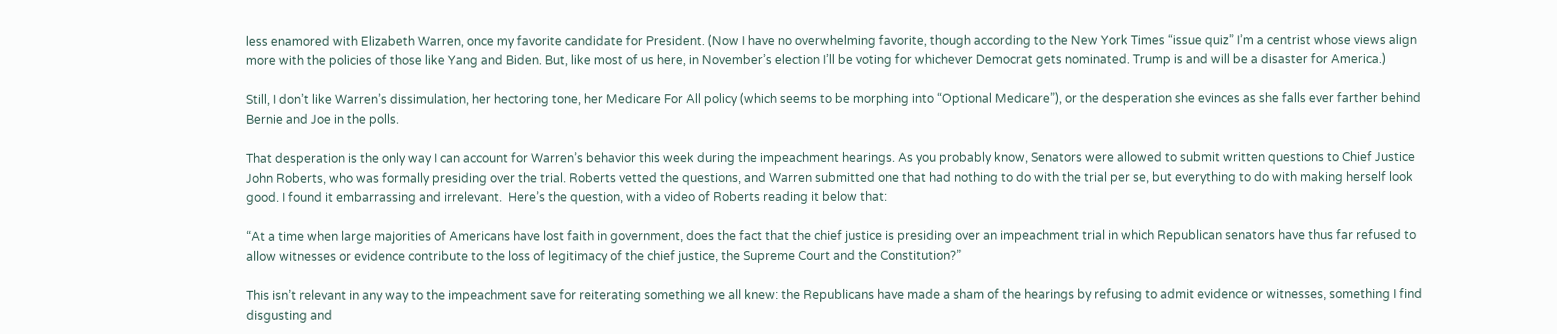less enamored with Elizabeth Warren, once my favorite candidate for President. (Now I have no overwhelming favorite, though according to the New York Times “issue quiz” I’m a centrist whose views align more with the policies of those like Yang and Biden. But, like most of us here, in November’s election I’ll be voting for whichever Democrat gets nominated. Trump is and will be a disaster for America.)

Still, I don’t like Warren’s dissimulation, her hectoring tone, her Medicare For All policy (which seems to be morphing into “Optional Medicare”), or the desperation she evinces as she falls ever farther behind Bernie and Joe in the polls.

That desperation is the only way I can account for Warren’s behavior this week during the impeachment hearings. As you probably know, Senators were allowed to submit written questions to Chief Justice John Roberts, who was formally presiding over the trial. Roberts vetted the questions, and Warren submitted one that had nothing to do with the trial per se, but everything to do with making herself look good. I found it embarrassing and irrelevant.  Here’s the question, with a video of Roberts reading it below that:

“At a time when large majorities of Americans have lost faith in government, does the fact that the chief justice is presiding over an impeachment trial in which Republican senators have thus far refused to allow witnesses or evidence contribute to the loss of legitimacy of the chief justice, the Supreme Court and the Constitution?”

This isn’t relevant in any way to the impeachment save for reiterating something we all knew: the Republicans have made a sham of the hearings by refusing to admit evidence or witnesses, something I find disgusting and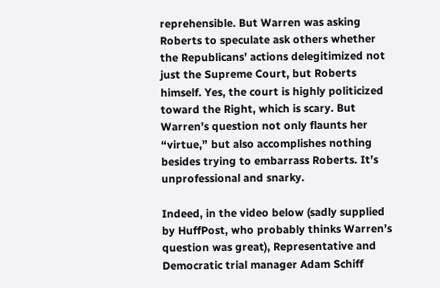reprehensible. But Warren was asking Roberts to speculate ask others whether the Republicans’ actions delegitimized not just the Supreme Court, but Roberts himself. Yes, the court is highly politicized toward the Right, which is scary. But Warren’s question not only flaunts her “virtue,” but also accomplishes nothing besides trying to embarrass Roberts. It’s unprofessional and snarky.

Indeed, in the video below (sadly supplied by HuffPost, who probably thinks Warren’s question was great), Representative and Democratic trial manager Adam Schiff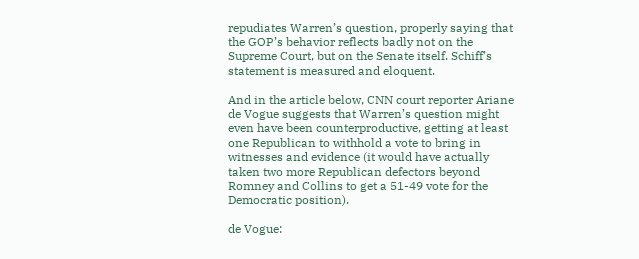repudiates Warren’s question, properly saying that the GOP’s behavior reflects badly not on the Supreme Court, but on the Senate itself. Schiff’s statement is measured and eloquent.

And in the article below, CNN court reporter Ariane de Vogue suggests that Warren’s question might even have been counterproductive, getting at least one Republican to withhold a vote to bring in witnesses and evidence (it would have actually taken two more Republican defectors beyond Romney and Collins to get a 51-49 vote for the Democratic position).

de Vogue: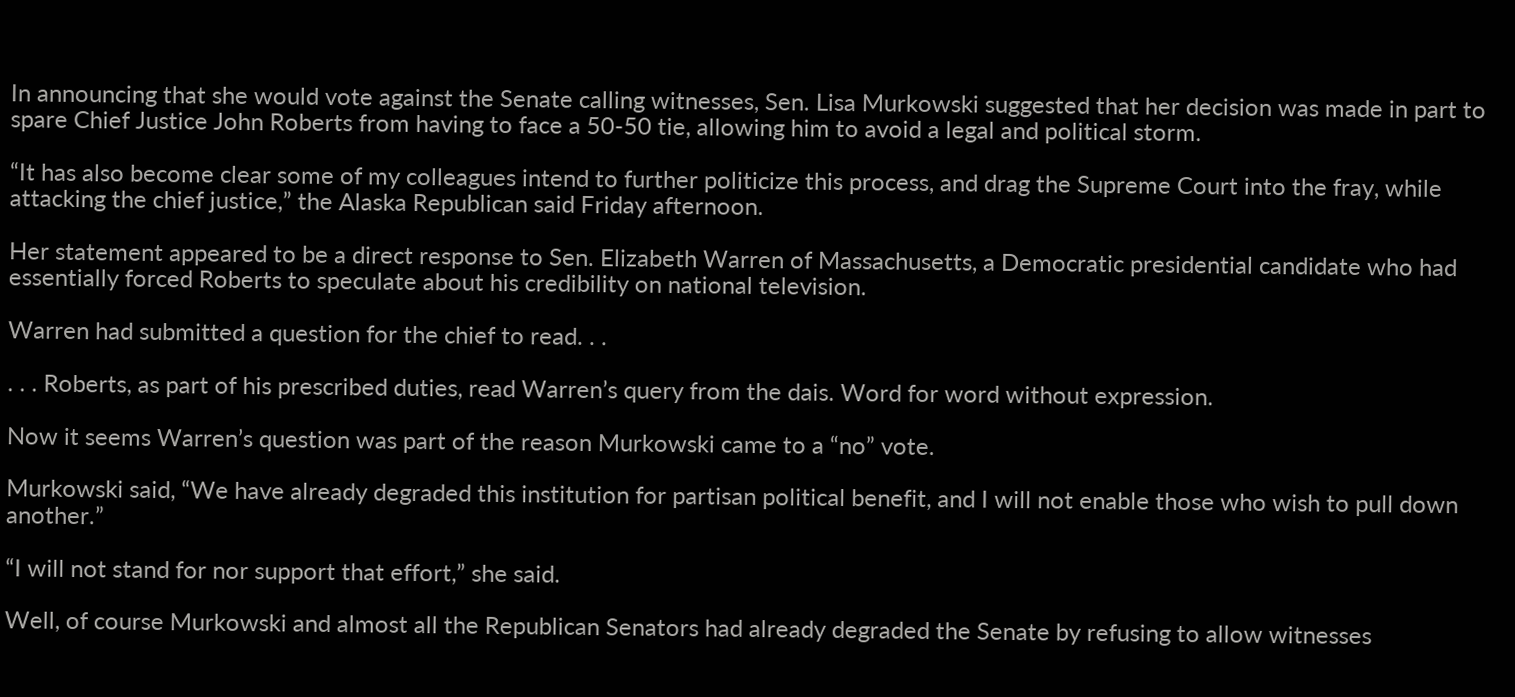In announcing that she would vote against the Senate calling witnesses, Sen. Lisa Murkowski suggested that her decision was made in part to spare Chief Justice John Roberts from having to face a 50-50 tie, allowing him to avoid a legal and political storm.

“It has also become clear some of my colleagues intend to further politicize this process, and drag the Supreme Court into the fray, while attacking the chief justice,” the Alaska Republican said Friday afternoon.

Her statement appeared to be a direct response to Sen. Elizabeth Warren of Massachusetts, a Democratic presidential candidate who had essentially forced Roberts to speculate about his credibility on national television.

Warren had submitted a question for the chief to read. . .

. . . Roberts, as part of his prescribed duties, read Warren’s query from the dais. Word for word without expression.

Now it seems Warren’s question was part of the reason Murkowski came to a “no” vote.

Murkowski said, “We have already degraded this institution for partisan political benefit, and I will not enable those who wish to pull down another.”

“I will not stand for nor support that effort,” she said.

Well, of course Murkowski and almost all the Republican Senators had already degraded the Senate by refusing to allow witnesses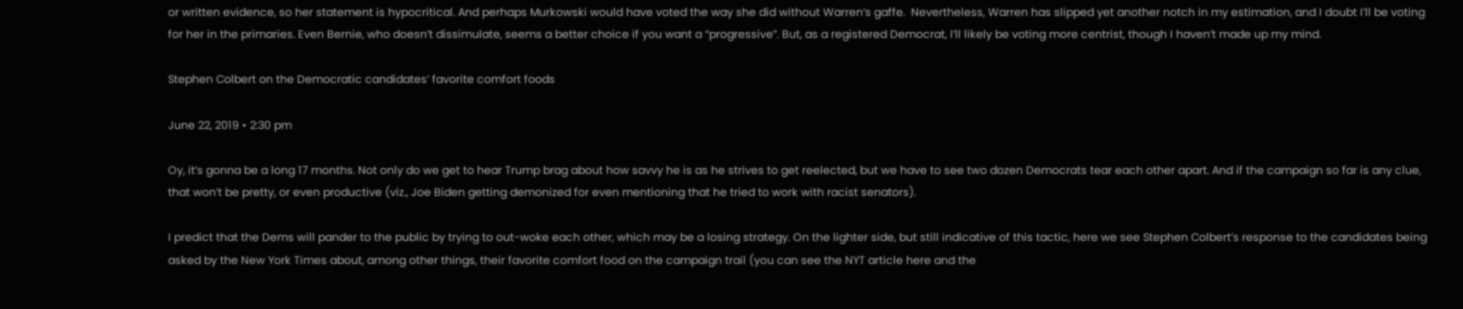or written evidence, so her statement is hypocritical. And perhaps Murkowski would have voted the way she did without Warren’s gaffe.  Nevertheless, Warren has slipped yet another notch in my estimation, and I doubt I’ll be voting for her in the primaries. Even Bernie, who doesn’t dissimulate, seems a better choice if you want a “progressive”. But, as a registered Democrat, I’ll likely be voting more centrist, though I haven’t made up my mind.

Stephen Colbert on the Democratic candidates’ favorite comfort foods

June 22, 2019 • 2:30 pm

Oy, it’s gonna be a long 17 months. Not only do we get to hear Trump brag about how savvy he is as he strives to get reelected, but we have to see two dozen Democrats tear each other apart. And if the campaign so far is any clue, that won’t be pretty, or even productive (viz., Joe Biden getting demonized for even mentioning that he tried to work with racist senators).

I predict that the Dems will pander to the public by trying to out-woke each other, which may be a losing strategy. On the lighter side, but still indicative of this tactic, here we see Stephen Colbert’s response to the candidates being asked by the New York Times about, among other things, their favorite comfort food on the campaign trail (you can see the NYT article here and the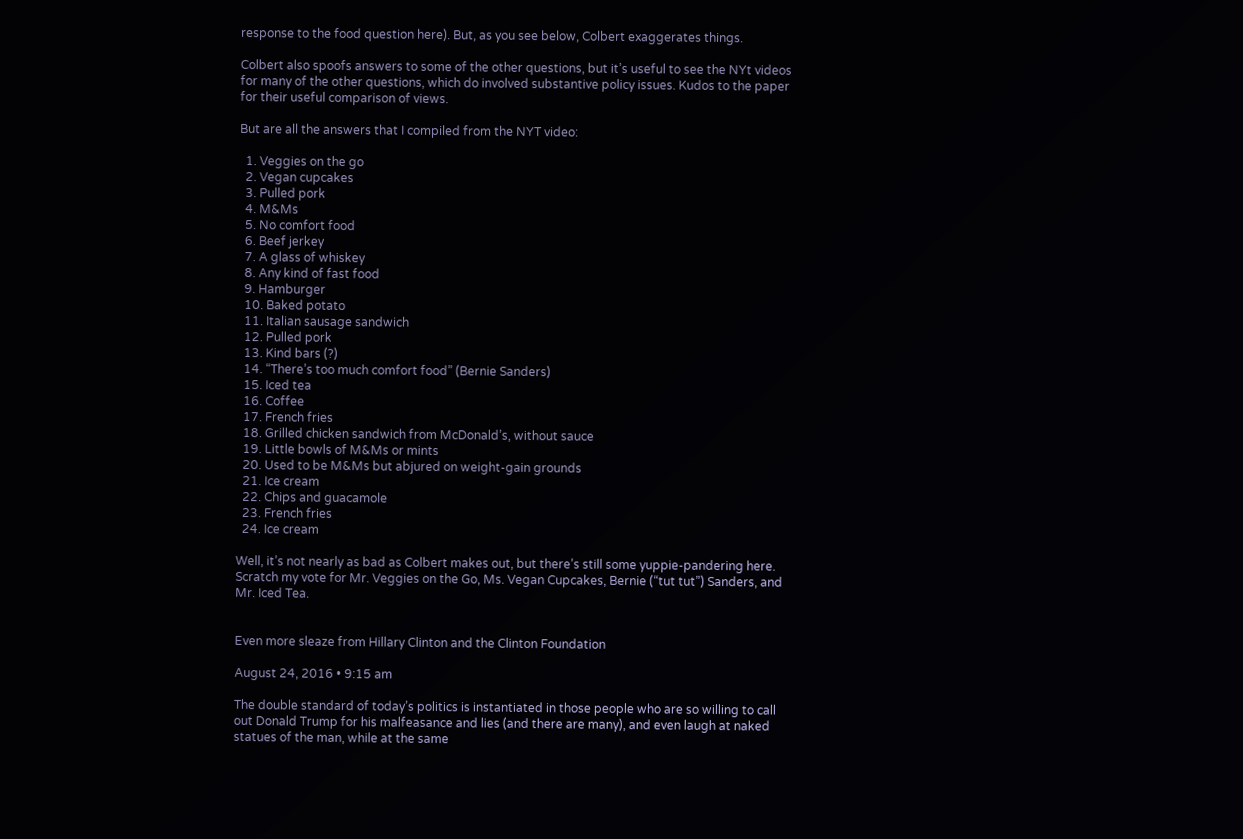response to the food question here). But, as you see below, Colbert exaggerates things.

Colbert also spoofs answers to some of the other questions, but it’s useful to see the NYt videos for many of the other questions, which do involved substantive policy issues. Kudos to the paper for their useful comparison of views.

But are all the answers that I compiled from the NYT video:

  1. Veggies on the go
  2. Vegan cupcakes
  3. Pulled pork
  4. M&Ms
  5. No comfort food
  6. Beef jerkey
  7. A glass of whiskey
  8. Any kind of fast food
  9. Hamburger
  10. Baked potato
  11. Italian sausage sandwich
  12. Pulled pork
  13. Kind bars (?)
  14. “There’s too much comfort food” (Bernie Sanders)
  15. Iced tea
  16. Coffee
  17. French fries
  18. Grilled chicken sandwich from McDonald’s, without sauce
  19. Little bowls of M&Ms or mints
  20. Used to be M&Ms but abjured on weight-gain grounds
  21. Ice cream
  22. Chips and guacamole
  23. French fries
  24. Ice cream

Well, it’s not nearly as bad as Colbert makes out, but there’s still some yuppie-pandering here. Scratch my vote for Mr. Veggies on the Go, Ms. Vegan Cupcakes, Bernie (“tut tut”) Sanders, and Mr. Iced Tea.


Even more sleaze from Hillary Clinton and the Clinton Foundation

August 24, 2016 • 9:15 am

The double standard of today’s politics is instantiated in those people who are so willing to call out Donald Trump for his malfeasance and lies (and there are many), and even laugh at naked statues of the man, while at the same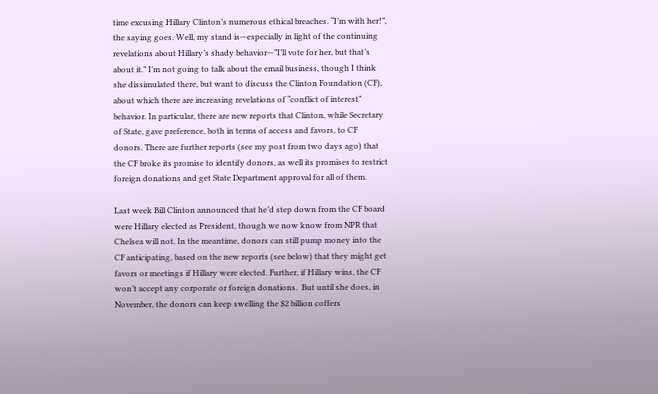time excusing Hillary Clinton’s numerous ethical breaches. “I’m with her!”, the saying goes. Well, my stand is—especially in light of the continuing revelations about Hillary’s shady behavior—”I’ll vote for her, but that’s about it.” I’m not going to talk about the email business, though I think she dissimulated there, but want to discuss the Clinton Foundation (CF), about which there are increasing revelations of “conflict of interest” behavior. In particular, there are new reports that Clinton, while Secretary of State, gave preference, both in terms of access and favors, to CF donors. There are further reports (see my post from two days ago) that the CF broke its promise to identify donors, as well its promises to restrict foreign donations and get State Department approval for all of them.

Last week Bill Clinton announced that he’d step down from the CF board were Hillary elected as President, though we now know from NPR that Chelsea will not. In the meantime, donors can still pump money into the CF anticipating, based on the new reports (see below) that they might get favors or meetings if Hillary were elected. Further, if Hillary wins, the CF won’t accept any corporate or foreign donations.  But until she does, in November, the donors can keep swelling the $2 billion coffers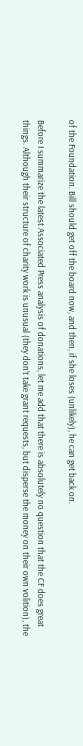of the Foundation. Bill should get off the board now, and then, if she loses (unlikely), he can get back on.

Before I summarize the latest Associated Press analysis of donations, let me add that there is absolutely no question that the CF does great things. Although their structure of charity work is unusual (they don’t take grant requests, but disperse the money on their own volition), the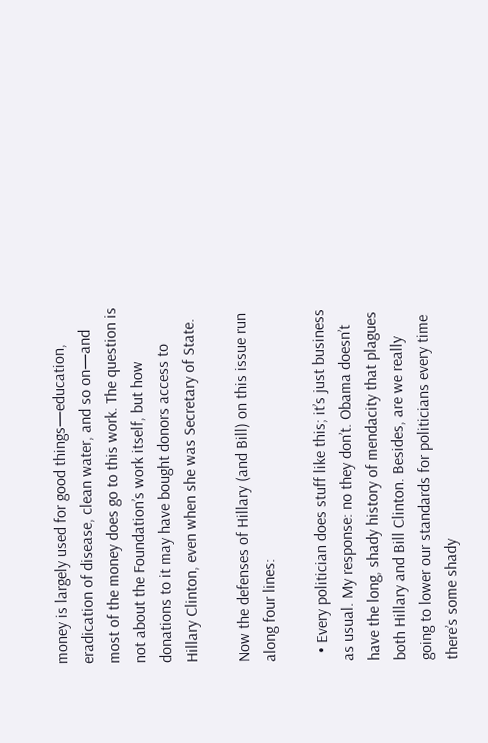money is largely used for good things—education, eradication of disease, clean water, and so on—and most of the money does go to this work. The question is not about the Foundation’s work itself, but how donations to it may have bought donors access to Hillary Clinton, even when she was Secretary of State.

Now the defenses of Hillary (and Bill) on this issue run along four lines:

  • Every politician does stuff like this; it’s just business as usual. My response: no they don’t. Obama doesn’t have the long, shady history of mendacity that plagues both Hillary and Bill Clinton. Besides, are we really going to lower our standards for politicians every time there’s some shady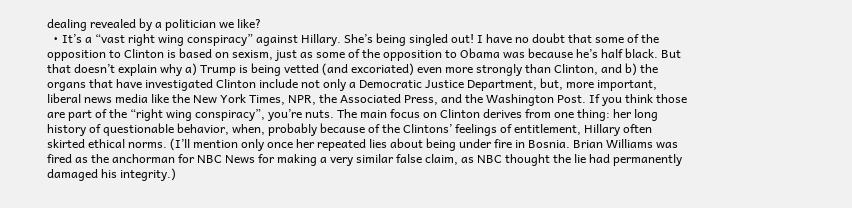dealing revealed by a politician we like?
  • It’s a “vast right wing conspiracy” against Hillary. She’s being singled out! I have no doubt that some of the opposition to Clinton is based on sexism, just as some of the opposition to Obama was because he’s half black. But that doesn’t explain why a) Trump is being vetted (and excoriated) even more strongly than Clinton, and b) the organs that have investigated Clinton include not only a Democratic Justice Department, but, more important, liberal news media like the New York Times, NPR, the Associated Press, and the Washington Post. If you think those are part of the “right wing conspiracy”, you’re nuts. The main focus on Clinton derives from one thing: her long history of questionable behavior, when, probably because of the Clintons’ feelings of entitlement, Hillary often skirted ethical norms. (I’ll mention only once her repeated lies about being under fire in Bosnia. Brian Williams was fired as the anchorman for NBC News for making a very similar false claim, as NBC thought the lie had permanently damaged his integrity.)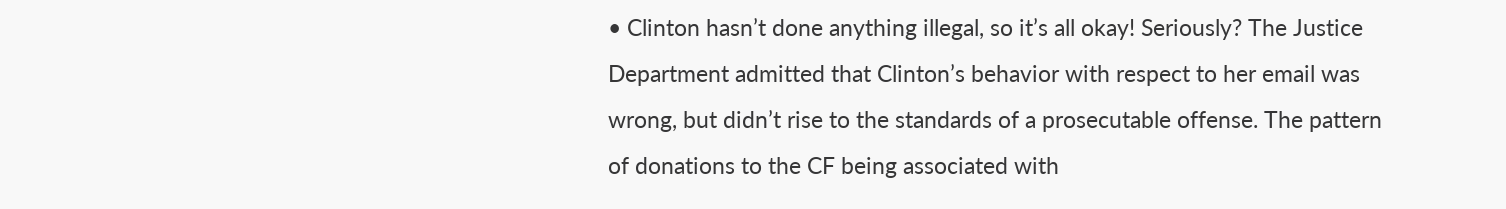• Clinton hasn’t done anything illegal, so it’s all okay! Seriously? The Justice Department admitted that Clinton’s behavior with respect to her email was wrong, but didn’t rise to the standards of a prosecutable offense. The pattern of donations to the CF being associated with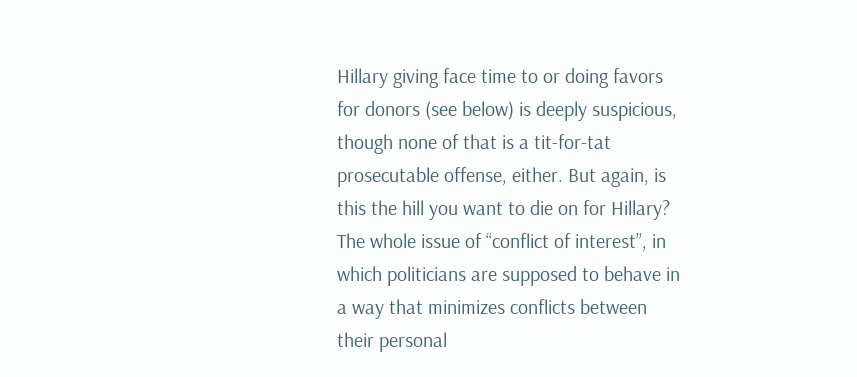Hillary giving face time to or doing favors for donors (see below) is deeply suspicious, though none of that is a tit-for-tat prosecutable offense, either. But again, is this the hill you want to die on for Hillary? The whole issue of “conflict of interest”, in which politicians are supposed to behave in a way that minimizes conflicts between their personal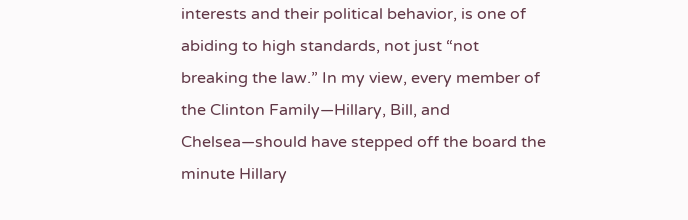interests and their political behavior, is one of abiding to high standards, not just “not breaking the law.” In my view, every member of the Clinton Family—Hillary, Bill, and Chelsea—should have stepped off the board the minute Hillary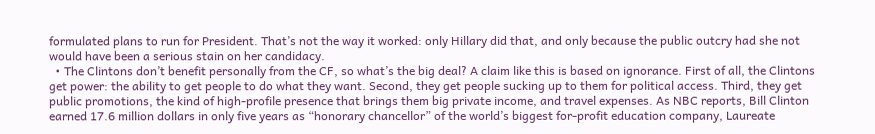formulated plans to run for President. That’s not the way it worked: only Hillary did that, and only because the public outcry had she not would have been a serious stain on her candidacy.
  • The Clintons don’t benefit personally from the CF, so what’s the big deal? A claim like this is based on ignorance. First of all, the Clintons get power: the ability to get people to do what they want. Second, they get people sucking up to them for political access. Third, they get public promotions, the kind of high-profile presence that brings them big private income, and travel expenses. As NBC reports, Bill Clinton earned 17.6 million dollars in only five years as “honorary chancellor” of the world’s biggest for-profit education company, Laureate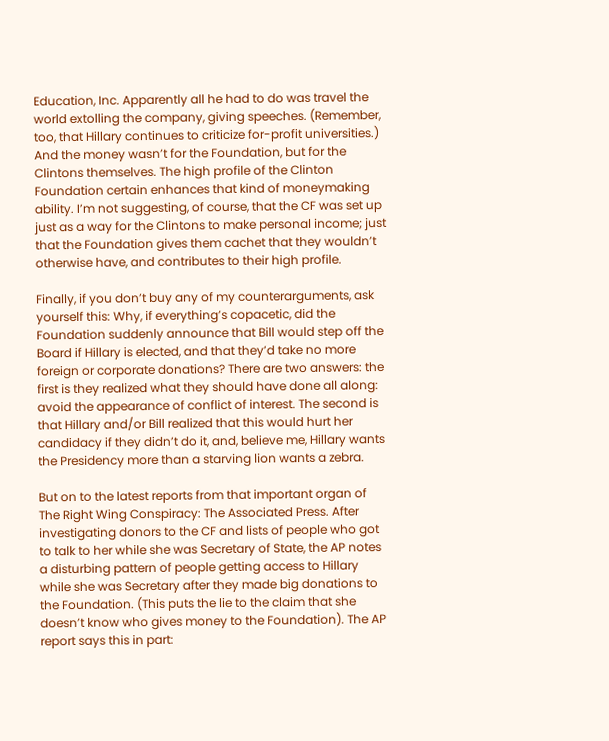Education, Inc. Apparently all he had to do was travel the world extolling the company, giving speeches. (Remember, too, that Hillary continues to criticize for-profit universities.) And the money wasn’t for the Foundation, but for the Clintons themselves. The high profile of the Clinton Foundation certain enhances that kind of moneymaking ability. I’m not suggesting, of course, that the CF was set up just as a way for the Clintons to make personal income; just that the Foundation gives them cachet that they wouldn’t otherwise have, and contributes to their high profile.

Finally, if you don’t buy any of my counterarguments, ask yourself this: Why, if everything’s copacetic, did the Foundation suddenly announce that Bill would step off the Board if Hillary is elected, and that they’d take no more foreign or corporate donations? There are two answers: the first is they realized what they should have done all along: avoid the appearance of conflict of interest. The second is that Hillary and/or Bill realized that this would hurt her candidacy if they didn’t do it, and, believe me, Hillary wants the Presidency more than a starving lion wants a zebra.

But on to the latest reports from that important organ of The Right Wing Conspiracy: The Associated Press. After investigating donors to the CF and lists of people who got to talk to her while she was Secretary of State, the AP notes a disturbing pattern of people getting access to Hillary while she was Secretary after they made big donations to the Foundation. (This puts the lie to the claim that she doesn’t know who gives money to the Foundation). The AP report says this in part: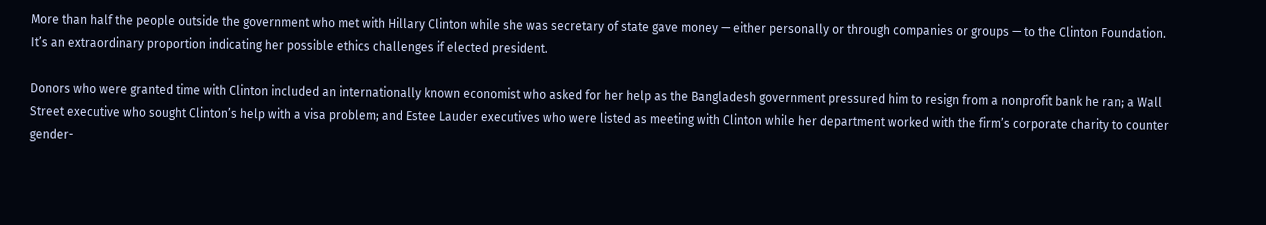More than half the people outside the government who met with Hillary Clinton while she was secretary of state gave money — either personally or through companies or groups — to the Clinton Foundation. It’s an extraordinary proportion indicating her possible ethics challenges if elected president.

Donors who were granted time with Clinton included an internationally known economist who asked for her help as the Bangladesh government pressured him to resign from a nonprofit bank he ran; a Wall Street executive who sought Clinton’s help with a visa problem; and Estee Lauder executives who were listed as meeting with Clinton while her department worked with the firm’s corporate charity to counter gender-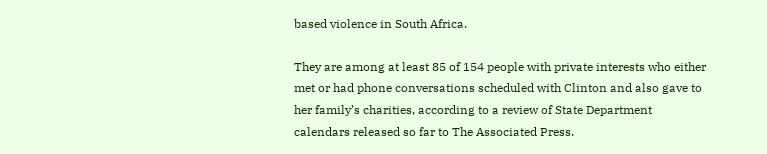based violence in South Africa.

They are among at least 85 of 154 people with private interests who either met or had phone conversations scheduled with Clinton and also gave to her family’s charities, according to a review of State Department calendars released so far to The Associated Press.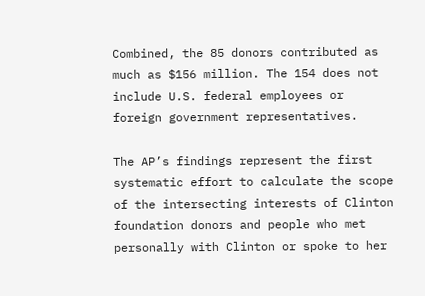Combined, the 85 donors contributed as much as $156 million. The 154 does not include U.S. federal employees or foreign government representatives.

The AP’s findings represent the first systematic effort to calculate the scope of the intersecting interests of Clinton foundation donors and people who met personally with Clinton or spoke to her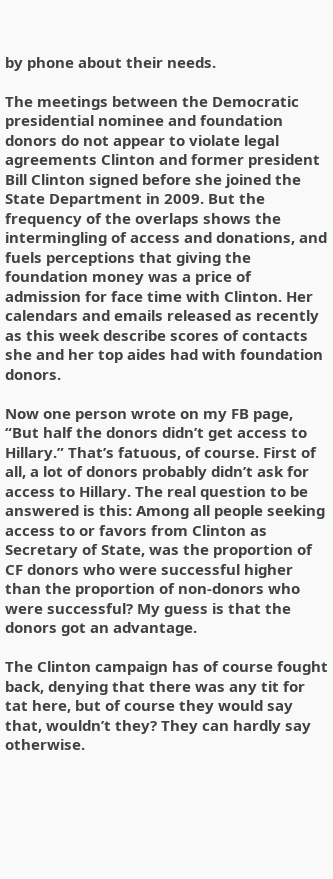by phone about their needs.

The meetings between the Democratic presidential nominee and foundation donors do not appear to violate legal agreements Clinton and former president Bill Clinton signed before she joined the State Department in 2009. But the frequency of the overlaps shows the intermingling of access and donations, and fuels perceptions that giving the foundation money was a price of admission for face time with Clinton. Her calendars and emails released as recently as this week describe scores of contacts she and her top aides had with foundation donors.

Now one person wrote on my FB page, “But half the donors didn’t get access to Hillary.” That’s fatuous, of course. First of all, a lot of donors probably didn’t ask for access to Hillary. The real question to be answered is this: Among all people seeking access to or favors from Clinton as Secretary of State, was the proportion of CF donors who were successful higher than the proportion of non-donors who were successful? My guess is that the donors got an advantage.

The Clinton campaign has of course fought back, denying that there was any tit for tat here, but of course they would say that, wouldn’t they? They can hardly say otherwise.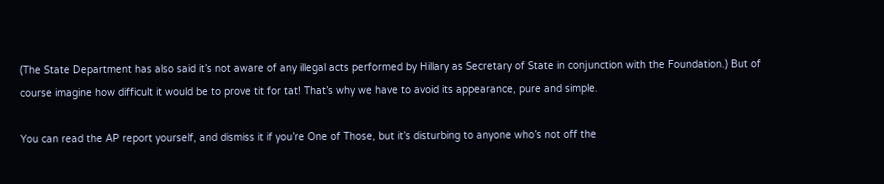(The State Department has also said it’s not aware of any illegal acts performed by Hillary as Secretary of State in conjunction with the Foundation.) But of course imagine how difficult it would be to prove tit for tat! That’s why we have to avoid its appearance, pure and simple.

You can read the AP report yourself, and dismiss it if you’re One of Those, but it’s disturbing to anyone who’s not off the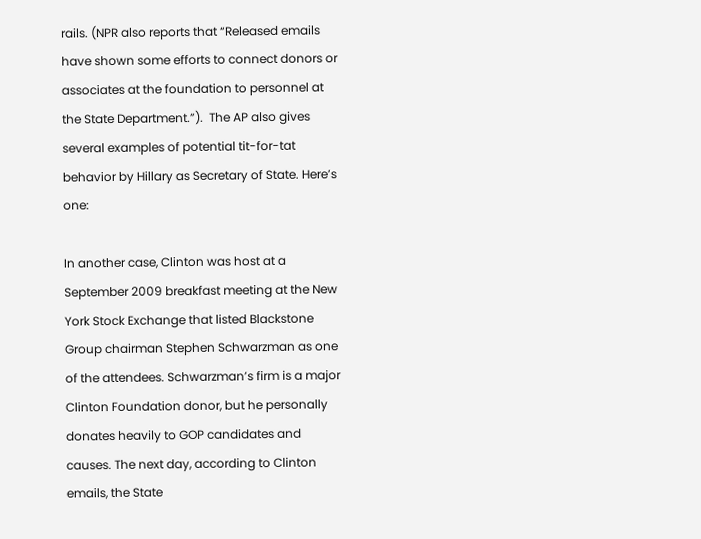rails. (NPR also reports that “Released emails have shown some efforts to connect donors or associates at the foundation to personnel at the State Department.”).  The AP also gives several examples of potential tit-for-tat behavior by Hillary as Secretary of State. Here’s one:

In another case, Clinton was host at a September 2009 breakfast meeting at the New York Stock Exchange that listed Blackstone Group chairman Stephen Schwarzman as one of the attendees. Schwarzman’s firm is a major Clinton Foundation donor, but he personally donates heavily to GOP candidates and causes. The next day, according to Clinton emails, the State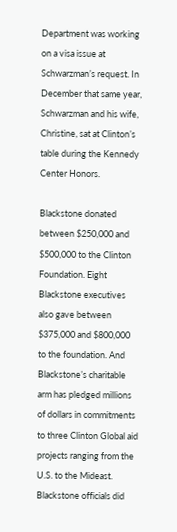Department was working on a visa issue at Schwarzman’s request. In December that same year, Schwarzman and his wife, Christine, sat at Clinton’s table during the Kennedy Center Honors.

Blackstone donated between $250,000 and $500,000 to the Clinton Foundation. Eight Blackstone executives also gave between $375,000 and $800,000 to the foundation. And Blackstone’s charitable arm has pledged millions of dollars in commitments to three Clinton Global aid projects ranging from the U.S. to the Mideast. Blackstone officials did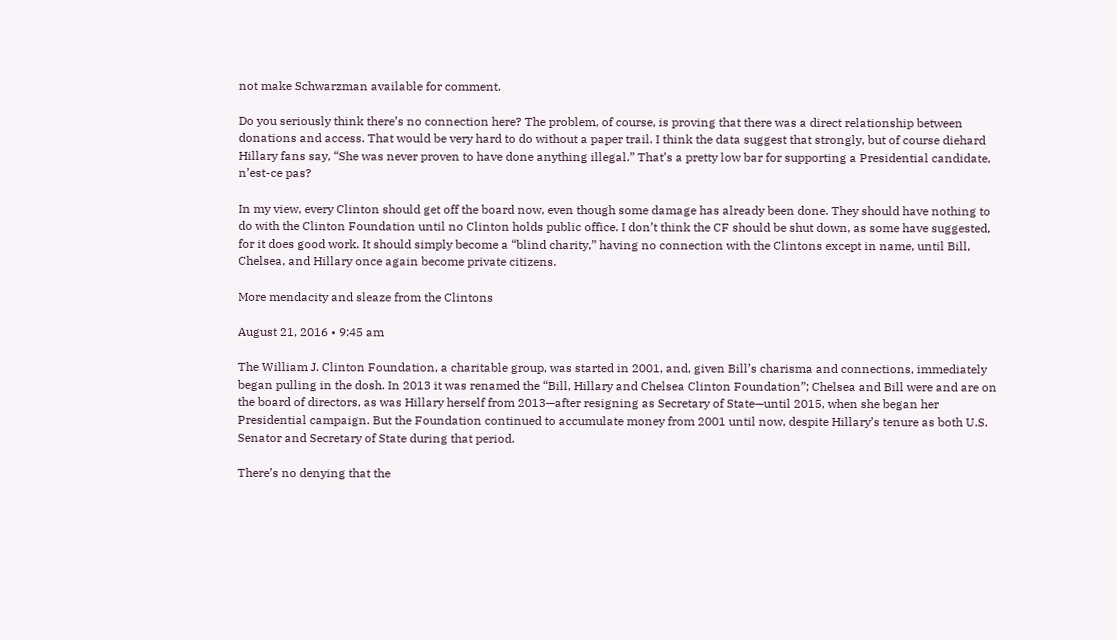not make Schwarzman available for comment.

Do you seriously think there’s no connection here? The problem, of course, is proving that there was a direct relationship between donations and access. That would be very hard to do without a paper trail. I think the data suggest that strongly, but of course diehard Hillary fans say, “She was never proven to have done anything illegal.” That’s a pretty low bar for supporting a Presidential candidate, n’est-ce pas?

In my view, every Clinton should get off the board now, even though some damage has already been done. They should have nothing to do with the Clinton Foundation until no Clinton holds public office. I don’t think the CF should be shut down, as some have suggested, for it does good work. It should simply become a “blind charity,” having no connection with the Clintons except in name, until Bill, Chelsea, and Hillary once again become private citizens.

More mendacity and sleaze from the Clintons

August 21, 2016 • 9:45 am

The William J. Clinton Foundation, a charitable group, was started in 2001, and, given Bill’s charisma and connections, immediately began pulling in the dosh. In 2013 it was renamed the “Bill, Hillary and Chelsea Clinton Foundation”; Chelsea and Bill were and are on the board of directors, as was Hillary herself from 2013—after resigning as Secretary of State—until 2015, when she began her Presidential campaign. But the Foundation continued to accumulate money from 2001 until now, despite Hillary’s tenure as both U.S. Senator and Secretary of State during that period.

There’s no denying that the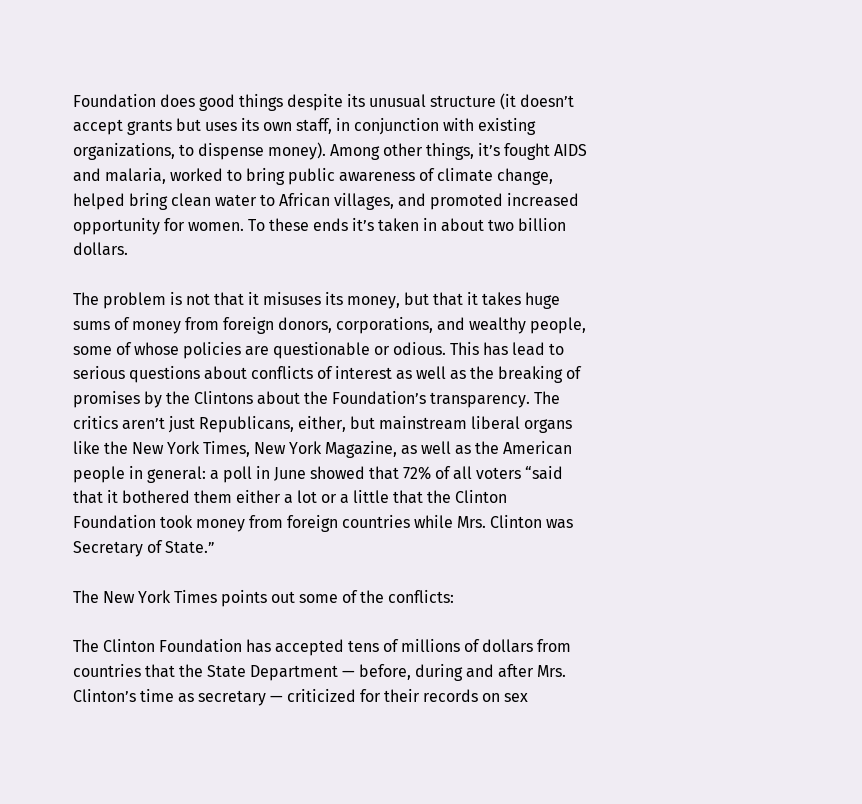Foundation does good things despite its unusual structure (it doesn’t accept grants but uses its own staff, in conjunction with existing organizations, to dispense money). Among other things, it’s fought AIDS and malaria, worked to bring public awareness of climate change, helped bring clean water to African villages, and promoted increased opportunity for women. To these ends it’s taken in about two billion dollars.

The problem is not that it misuses its money, but that it takes huge sums of money from foreign donors, corporations, and wealthy people, some of whose policies are questionable or odious. This has lead to serious questions about conflicts of interest as well as the breaking of promises by the Clintons about the Foundation’s transparency. The critics aren’t just Republicans, either, but mainstream liberal organs like the New York Times, New York Magazine, as well as the American people in general: a poll in June showed that 72% of all voters “said that it bothered them either a lot or a little that the Clinton Foundation took money from foreign countries while Mrs. Clinton was Secretary of State.”

The New York Times points out some of the conflicts:

The Clinton Foundation has accepted tens of millions of dollars from countries that the State Department — before, during and after Mrs. Clinton’s time as secretary — criticized for their records on sex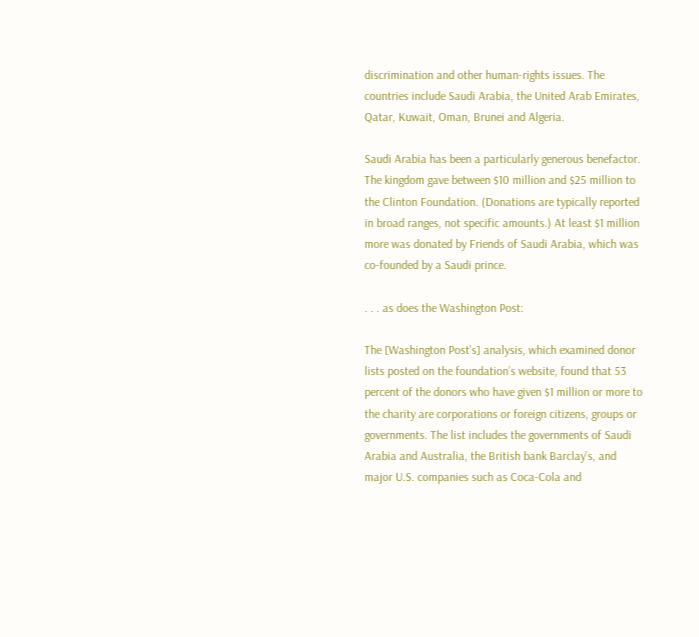discrimination and other human-rights issues. The countries include Saudi Arabia, the United Arab Emirates, Qatar, Kuwait, Oman, Brunei and Algeria.

Saudi Arabia has been a particularly generous benefactor. The kingdom gave between $10 million and $25 million to the Clinton Foundation. (Donations are typically reported in broad ranges, not specific amounts.) At least $1 million more was donated by Friends of Saudi Arabia, which was co-founded by a Saudi prince.

. . . as does the Washington Post:

The [Washington Post’s] analysis, which examined donor lists posted on the foundation’s website, found that 53 percent of the donors who have given $1 million or more to the charity are corporations or foreign citizens, groups or governments. The list includes the governments of Saudi Arabia and Australia, the British bank Barclay’s, and major U.S. companies such as Coca-Cola and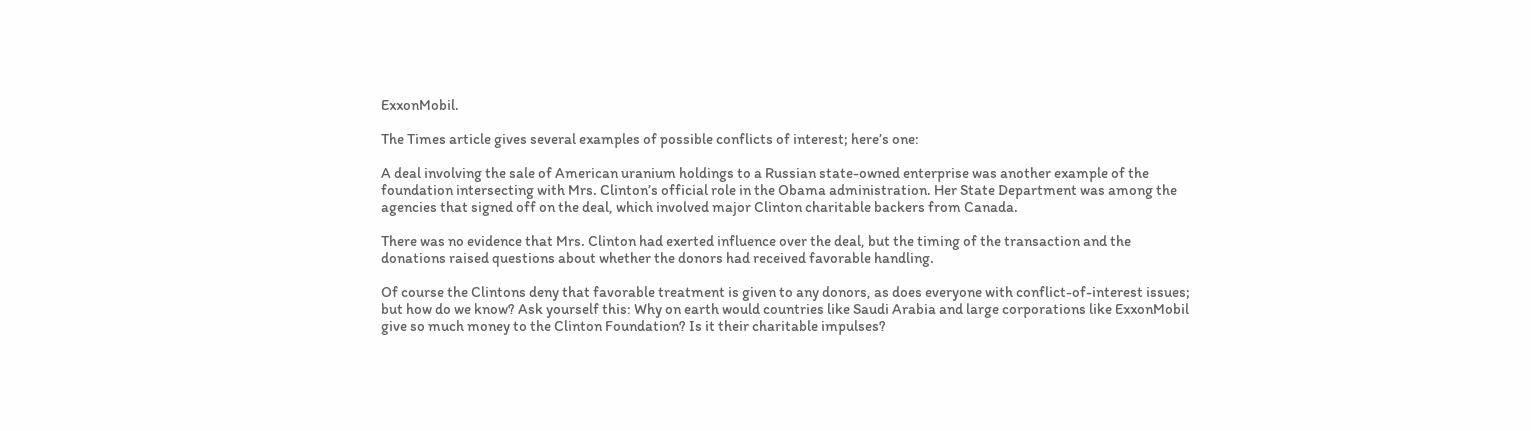ExxonMobil.

The Times article gives several examples of possible conflicts of interest; here’s one:

A deal involving the sale of American uranium holdings to a Russian state-owned enterprise was another example of the foundation intersecting with Mrs. Clinton’s official role in the Obama administration. Her State Department was among the agencies that signed off on the deal, which involved major Clinton charitable backers from Canada.

There was no evidence that Mrs. Clinton had exerted influence over the deal, but the timing of the transaction and the donations raised questions about whether the donors had received favorable handling.

Of course the Clintons deny that favorable treatment is given to any donors, as does everyone with conflict-of-interest issues; but how do we know? Ask yourself this: Why on earth would countries like Saudi Arabia and large corporations like ExxonMobil give so much money to the Clinton Foundation? Is it their charitable impulses?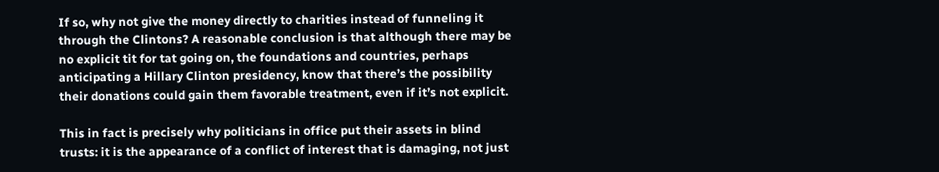If so, why not give the money directly to charities instead of funneling it through the Clintons? A reasonable conclusion is that although there may be no explicit tit for tat going on, the foundations and countries, perhaps anticipating a Hillary Clinton presidency, know that there’s the possibility their donations could gain them favorable treatment, even if it’s not explicit.

This in fact is precisely why politicians in office put their assets in blind trusts: it is the appearance of a conflict of interest that is damaging, not just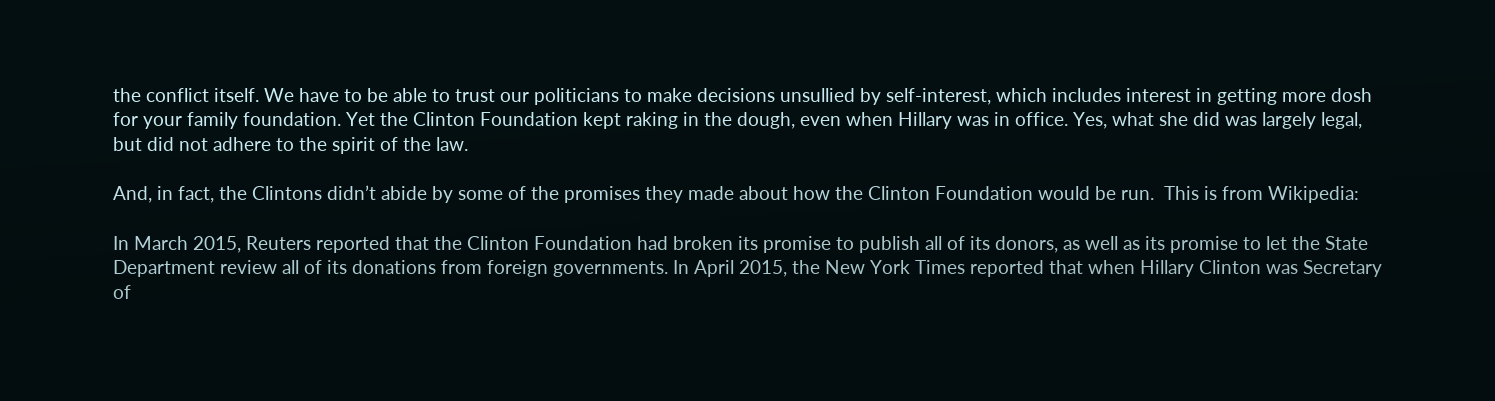the conflict itself. We have to be able to trust our politicians to make decisions unsullied by self-interest, which includes interest in getting more dosh for your family foundation. Yet the Clinton Foundation kept raking in the dough, even when Hillary was in office. Yes, what she did was largely legal, but did not adhere to the spirit of the law.

And, in fact, the Clintons didn’t abide by some of the promises they made about how the Clinton Foundation would be run.  This is from Wikipedia:

In March 2015, Reuters reported that the Clinton Foundation had broken its promise to publish all of its donors, as well as its promise to let the State Department review all of its donations from foreign governments. In April 2015, the New York Times reported that when Hillary Clinton was Secretary of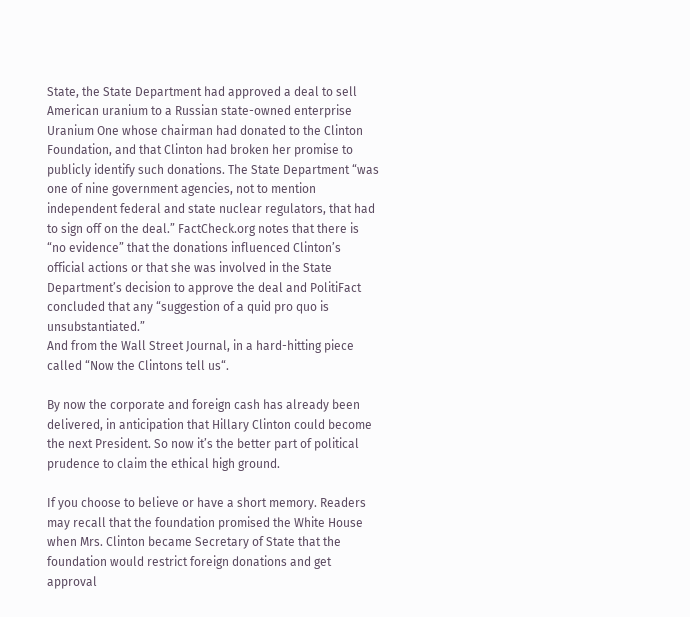State, the State Department had approved a deal to sell American uranium to a Russian state-owned enterprise Uranium One whose chairman had donated to the Clinton Foundation, and that Clinton had broken her promise to publicly identify such donations. The State Department “was one of nine government agencies, not to mention independent federal and state nuclear regulators, that had to sign off on the deal.” FactCheck.org notes that there is “no evidence” that the donations influenced Clinton’s official actions or that she was involved in the State Department’s decision to approve the deal and PolitiFact concluded that any “suggestion of a quid pro quo is unsubstantiated.”
And from the Wall Street Journal, in a hard-hitting piece called “Now the Clintons tell us“.

By now the corporate and foreign cash has already been delivered, in anticipation that Hillary Clinton could become the next President. So now it’s the better part of political prudence to claim the ethical high ground.

If you choose to believe or have a short memory. Readers may recall that the foundation promised the White House when Mrs. Clinton became Secretary of State that the foundation would restrict foreign donations and get approval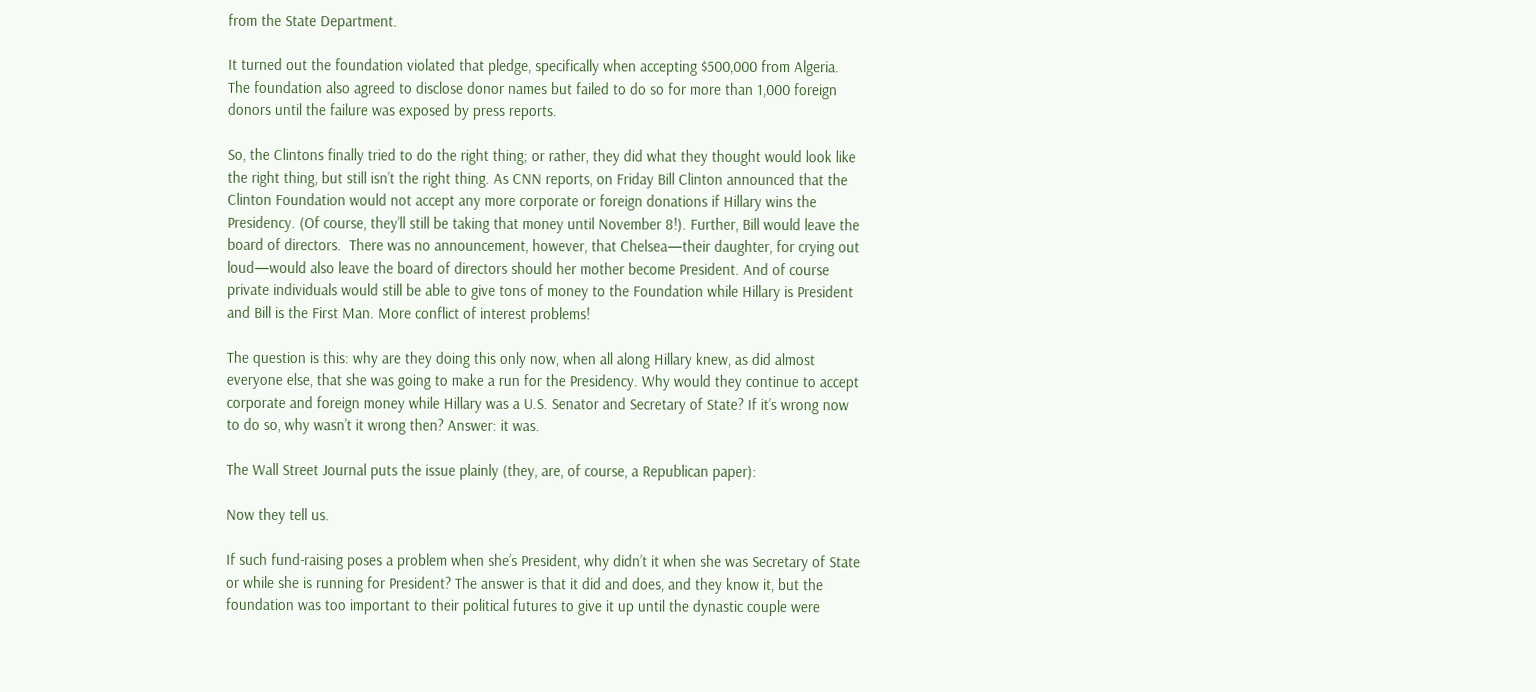from the State Department.

It turned out the foundation violated that pledge, specifically when accepting $500,000 from Algeria. The foundation also agreed to disclose donor names but failed to do so for more than 1,000 foreign donors until the failure was exposed by press reports.

So, the Clintons finally tried to do the right thing; or rather, they did what they thought would look like the right thing, but still isn’t the right thing. As CNN reports, on Friday Bill Clinton announced that the Clinton Foundation would not accept any more corporate or foreign donations if Hillary wins the Presidency. (Of course, they’ll still be taking that money until November 8!). Further, Bill would leave the board of directors.  There was no announcement, however, that Chelsea—their daughter, for crying out loud—would also leave the board of directors should her mother become President. And of course private individuals would still be able to give tons of money to the Foundation while Hillary is President and Bill is the First Man. More conflict of interest problems!

The question is this: why are they doing this only now, when all along Hillary knew, as did almost everyone else, that she was going to make a run for the Presidency. Why would they continue to accept corporate and foreign money while Hillary was a U.S. Senator and Secretary of State? If it’s wrong now to do so, why wasn’t it wrong then? Answer: it was.

The Wall Street Journal puts the issue plainly (they, are, of course, a Republican paper):

Now they tell us.

If such fund-raising poses a problem when she’s President, why didn’t it when she was Secretary of State or while she is running for President? The answer is that it did and does, and they know it, but the foundation was too important to their political futures to give it up until the dynastic couple were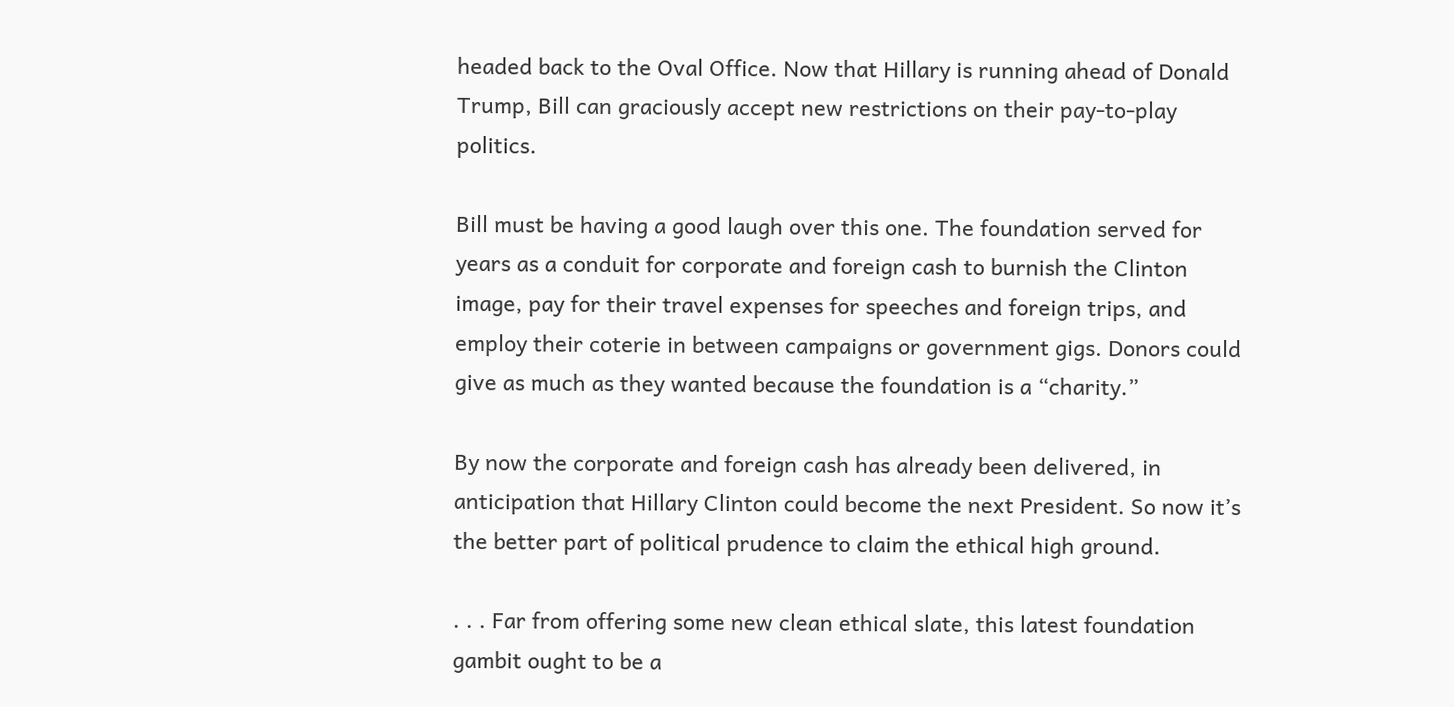headed back to the Oval Office. Now that Hillary is running ahead of Donald Trump, Bill can graciously accept new restrictions on their pay-to-play politics.

Bill must be having a good laugh over this one. The foundation served for years as a conduit for corporate and foreign cash to burnish the Clinton image, pay for their travel expenses for speeches and foreign trips, and employ their coterie in between campaigns or government gigs. Donors could give as much as they wanted because the foundation is a “charity.”

By now the corporate and foreign cash has already been delivered, in anticipation that Hillary Clinton could become the next President. So now it’s the better part of political prudence to claim the ethical high ground.

. . . Far from offering some new clean ethical slate, this latest foundation gambit ought to be a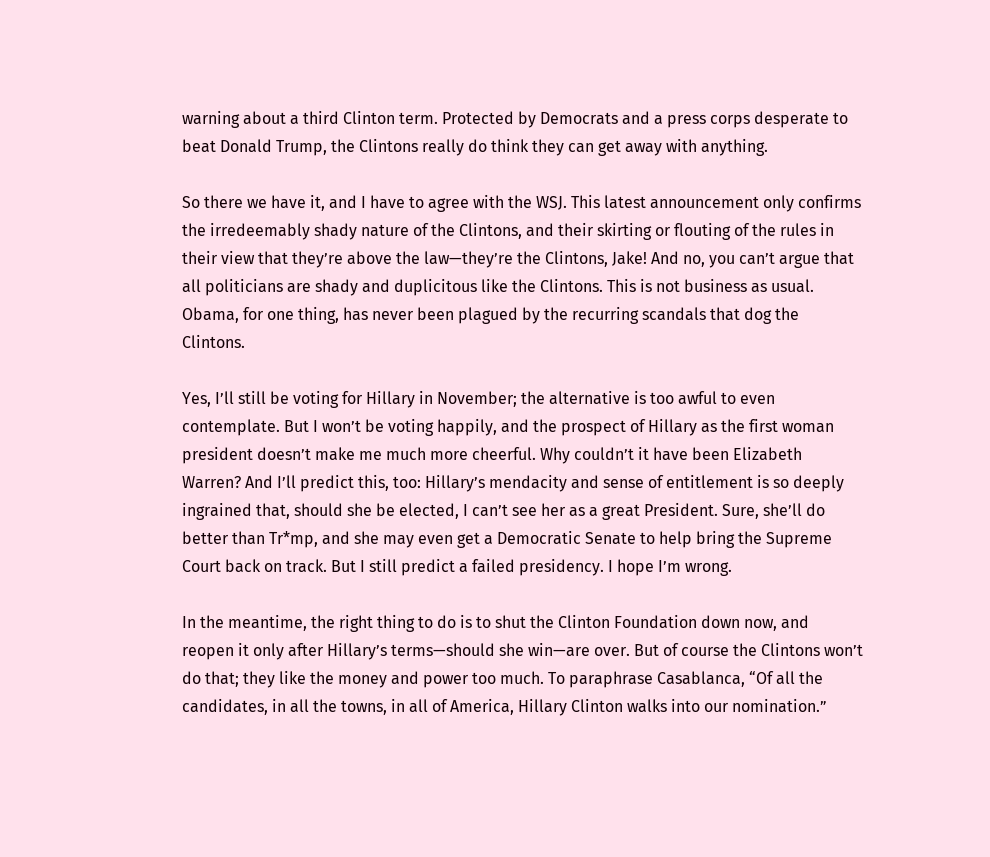warning about a third Clinton term. Protected by Democrats and a press corps desperate to beat Donald Trump, the Clintons really do think they can get away with anything.

So there we have it, and I have to agree with the WSJ. This latest announcement only confirms the irredeemably shady nature of the Clintons, and their skirting or flouting of the rules in their view that they’re above the law—they’re the Clintons, Jake! And no, you can’t argue that all politicians are shady and duplicitous like the Clintons. This is not business as usual. Obama, for one thing, has never been plagued by the recurring scandals that dog the Clintons.

Yes, I’ll still be voting for Hillary in November; the alternative is too awful to even contemplate. But I won’t be voting happily, and the prospect of Hillary as the first woman president doesn’t make me much more cheerful. Why couldn’t it have been Elizabeth Warren? And I’ll predict this, too: Hillary’s mendacity and sense of entitlement is so deeply ingrained that, should she be elected, I can’t see her as a great President. Sure, she’ll do better than Tr*mp, and she may even get a Democratic Senate to help bring the Supreme Court back on track. But I still predict a failed presidency. I hope I’m wrong.

In the meantime, the right thing to do is to shut the Clinton Foundation down now, and reopen it only after Hillary’s terms—should she win—are over. But of course the Clintons won’t do that; they like the money and power too much. To paraphrase Casablanca, “Of all the candidates, in all the towns, in all of America, Hillary Clinton walks into our nomination.”